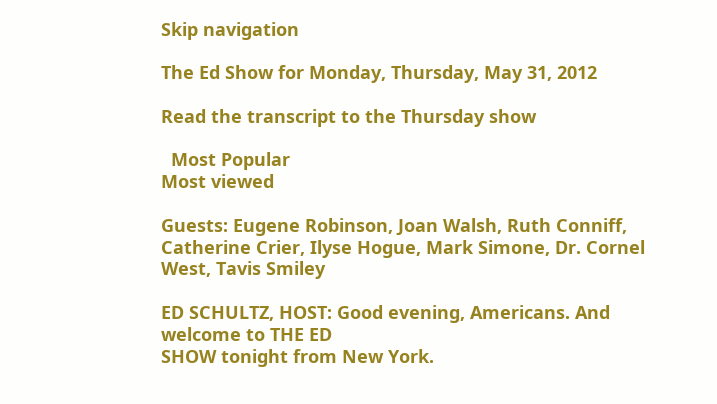Skip navigation

The Ed Show for Monday, Thursday, May 31, 2012

Read the transcript to the Thursday show

  Most Popular
Most viewed

Guests: Eugene Robinson, Joan Walsh, Ruth Conniff, Catherine Crier, Ilyse Hogue, Mark Simone, Dr. Cornel
West, Tavis Smiley

ED SCHULTZ, HOST: Good evening, Americans. And welcome to THE ED
SHOW tonight from New York.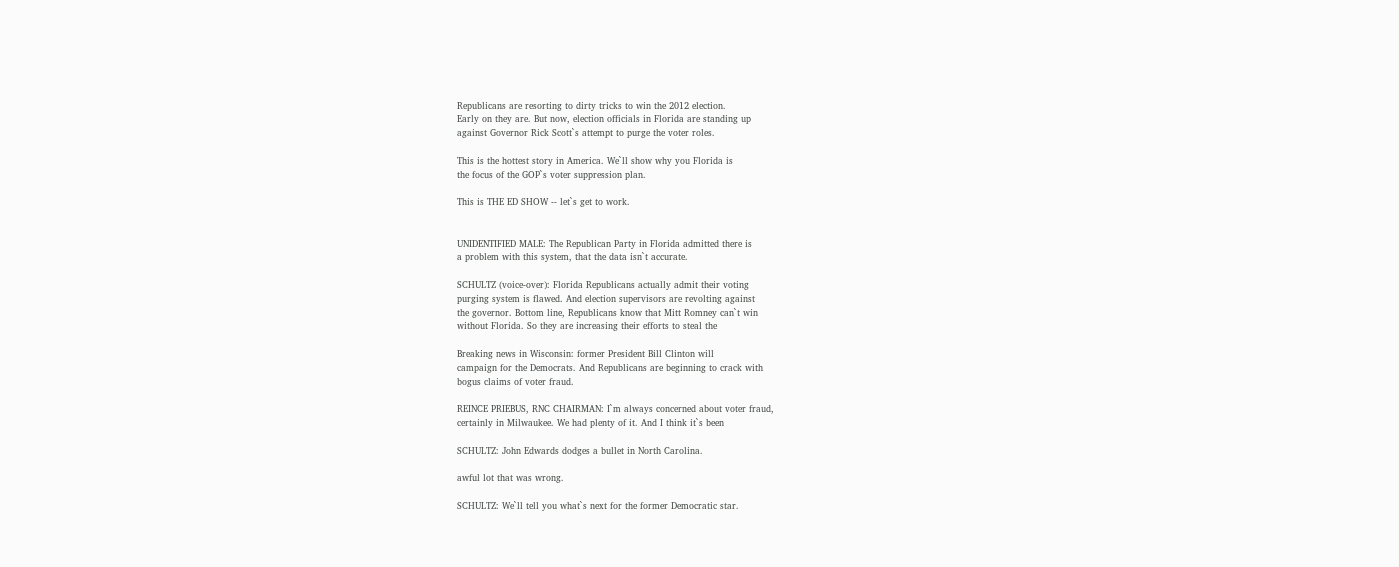Republicans are resorting to dirty tricks to win the 2012 election.
Early on they are. But now, election officials in Florida are standing up
against Governor Rick Scott`s attempt to purge the voter roles.

This is the hottest story in America. We`ll show why you Florida is
the focus of the GOP`s voter suppression plan.

This is THE ED SHOW -- let`s get to work.


UNIDENTIFIED MALE: The Republican Party in Florida admitted there is
a problem with this system, that the data isn`t accurate.

SCHULTZ (voice-over): Florida Republicans actually admit their voting
purging system is flawed. And election supervisors are revolting against
the governor. Bottom line, Republicans know that Mitt Romney can`t win
without Florida. So they are increasing their efforts to steal the

Breaking news in Wisconsin: former President Bill Clinton will
campaign for the Democrats. And Republicans are beginning to crack with
bogus claims of voter fraud.

REINCE PRIEBUS, RNC CHAIRMAN: I`m always concerned about voter fraud,
certainly in Milwaukee. We had plenty of it. And I think it`s been

SCHULTZ: John Edwards dodges a bullet in North Carolina.

awful lot that was wrong.

SCHULTZ: We`ll tell you what`s next for the former Democratic star.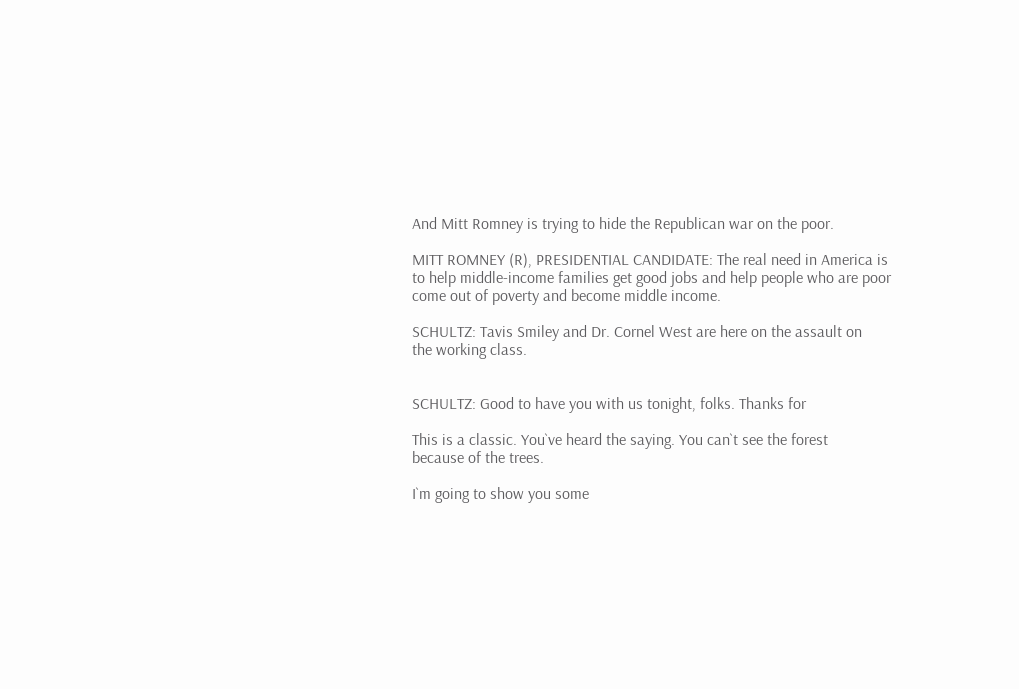And Mitt Romney is trying to hide the Republican war on the poor.

MITT ROMNEY (R), PRESIDENTIAL CANDIDATE: The real need in America is
to help middle-income families get good jobs and help people who are poor
come out of poverty and become middle income.

SCHULTZ: Tavis Smiley and Dr. Cornel West are here on the assault on
the working class.


SCHULTZ: Good to have you with us tonight, folks. Thanks for

This is a classic. You`ve heard the saying. You can`t see the forest
because of the trees.

I`m going to show you some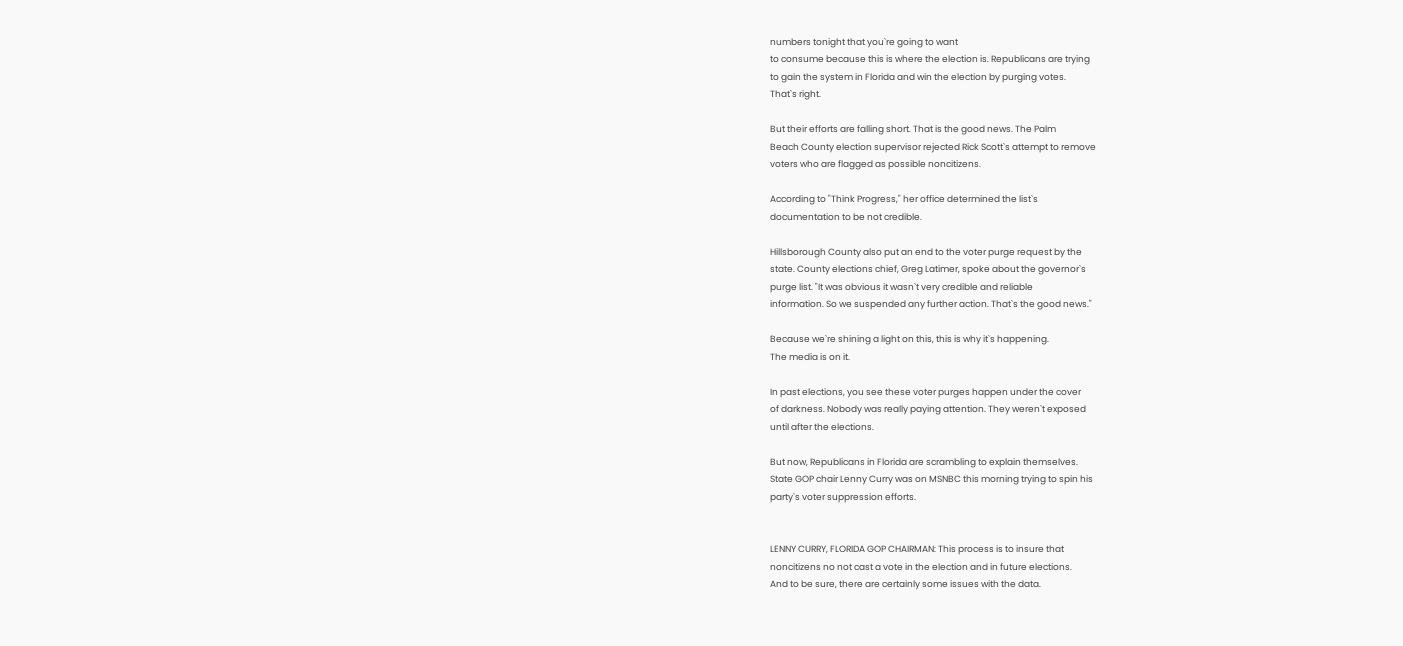numbers tonight that you`re going to want
to consume because this is where the election is. Republicans are trying
to gain the system in Florida and win the election by purging votes.
That`s right.

But their efforts are falling short. That is the good news. The Palm
Beach County election supervisor rejected Rick Scott`s attempt to remove
voters who are flagged as possible noncitizens.

According to "Think Progress," her office determined the list`s
documentation to be not credible.

Hillsborough County also put an end to the voter purge request by the
state. County elections chief, Greg Latimer, spoke about the governor`s
purge list. "It was obvious it wasn`t very credible and reliable
information. So we suspended any further action. That`s the good news."

Because we`re shining a light on this, this is why it`s happening.
The media is on it.

In past elections, you see these voter purges happen under the cover
of darkness. Nobody was really paying attention. They weren`t exposed
until after the elections.

But now, Republicans in Florida are scrambling to explain themselves.
State GOP chair Lenny Curry was on MSNBC this morning trying to spin his
party`s voter suppression efforts.


LENNY CURRY, FLORIDA GOP CHAIRMAN: This process is to insure that
noncitizens no not cast a vote in the election and in future elections.
And to be sure, there are certainly some issues with the data.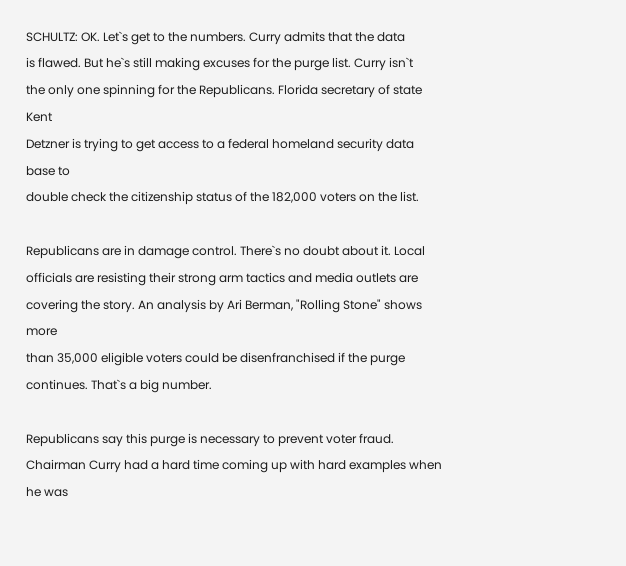SCHULTZ: OK. Let`s get to the numbers. Curry admits that the data
is flawed. But he`s still making excuses for the purge list. Curry isn`t
the only one spinning for the Republicans. Florida secretary of state Kent
Detzner is trying to get access to a federal homeland security data base to
double check the citizenship status of the 182,000 voters on the list.

Republicans are in damage control. There`s no doubt about it. Local
officials are resisting their strong arm tactics and media outlets are
covering the story. An analysis by Ari Berman, "Rolling Stone" shows more
than 35,000 eligible voters could be disenfranchised if the purge
continues. That`s a big number.

Republicans say this purge is necessary to prevent voter fraud.
Chairman Curry had a hard time coming up with hard examples when he was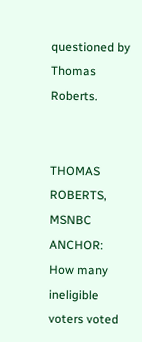questioned by Thomas Roberts.


THOMAS ROBERTS, MSNBC ANCHOR: How many ineligible voters voted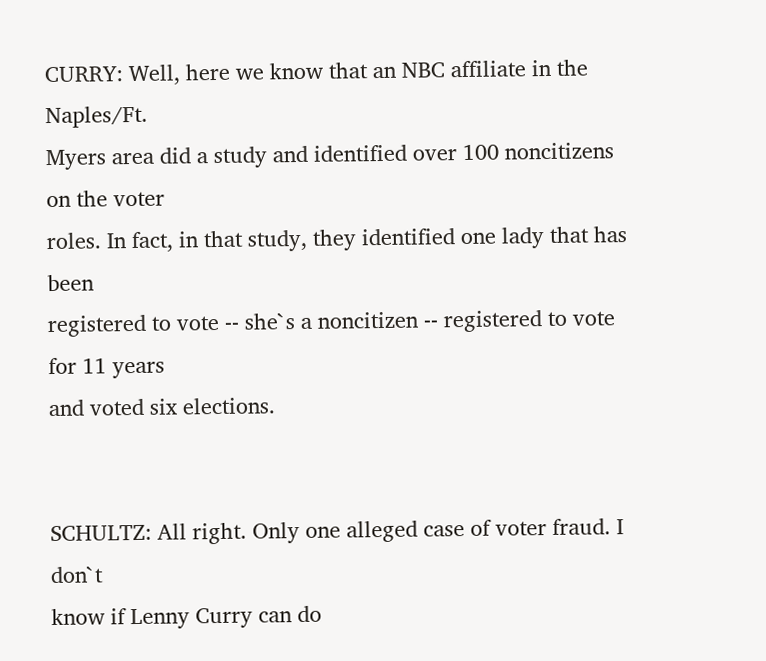CURRY: Well, here we know that an NBC affiliate in the Naples/Ft.
Myers area did a study and identified over 100 noncitizens on the voter
roles. In fact, in that study, they identified one lady that has been
registered to vote -- she`s a noncitizen -- registered to vote for 11 years
and voted six elections.


SCHULTZ: All right. Only one alleged case of voter fraud. I don`t
know if Lenny Curry can do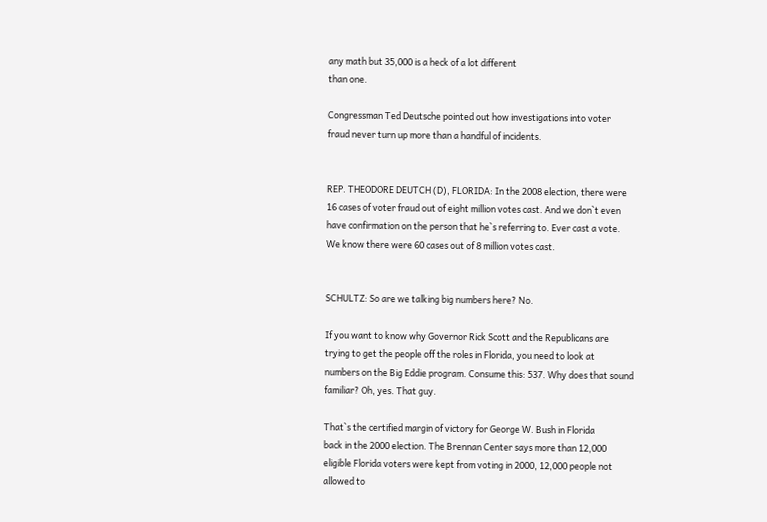any math but 35,000 is a heck of a lot different
than one.

Congressman Ted Deutsche pointed out how investigations into voter
fraud never turn up more than a handful of incidents.


REP. THEODORE DEUTCH (D), FLORIDA: In the 2008 election, there were
16 cases of voter fraud out of eight million votes cast. And we don`t even
have confirmation on the person that he`s referring to. Ever cast a vote.
We know there were 60 cases out of 8 million votes cast.


SCHULTZ: So are we talking big numbers here? No.

If you want to know why Governor Rick Scott and the Republicans are
trying to get the people off the roles in Florida, you need to look at
numbers on the Big Eddie program. Consume this: 537. Why does that sound
familiar? Oh, yes. That guy.

That`s the certified margin of victory for George W. Bush in Florida
back in the 2000 election. The Brennan Center says more than 12,000
eligible Florida voters were kept from voting in 2000, 12,000 people not
allowed to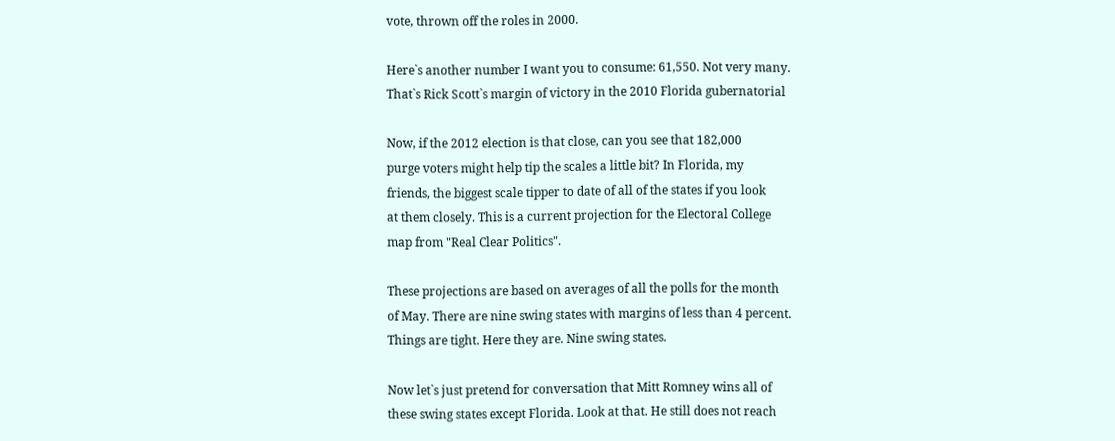vote, thrown off the roles in 2000.

Here`s another number I want you to consume: 61,550. Not very many.
That`s Rick Scott`s margin of victory in the 2010 Florida gubernatorial

Now, if the 2012 election is that close, can you see that 182,000
purge voters might help tip the scales a little bit? In Florida, my
friends, the biggest scale tipper to date of all of the states if you look
at them closely. This is a current projection for the Electoral College
map from "Real Clear Politics".

These projections are based on averages of all the polls for the month
of May. There are nine swing states with margins of less than 4 percent.
Things are tight. Here they are. Nine swing states.

Now let`s just pretend for conversation that Mitt Romney wins all of
these swing states except Florida. Look at that. He still does not reach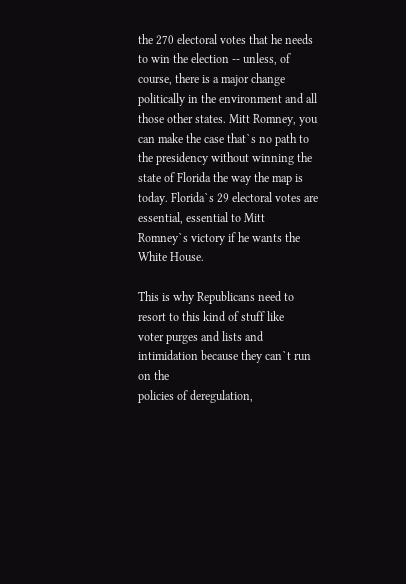the 270 electoral votes that he needs to win the election -- unless, of
course, there is a major change politically in the environment and all
those other states. Mitt Romney, you can make the case that`s no path to
the presidency without winning the state of Florida the way the map is
today. Florida`s 29 electoral votes are essential, essential to Mitt
Romney`s victory if he wants the White House.

This is why Republicans need to resort to this kind of stuff like
voter purges and lists and intimidation because they can`t run on the
policies of deregulation,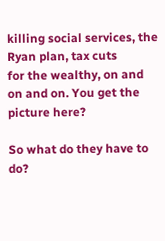killing social services, the Ryan plan, tax cuts
for the wealthy, on and on and on. You get the picture here?

So what do they have to do?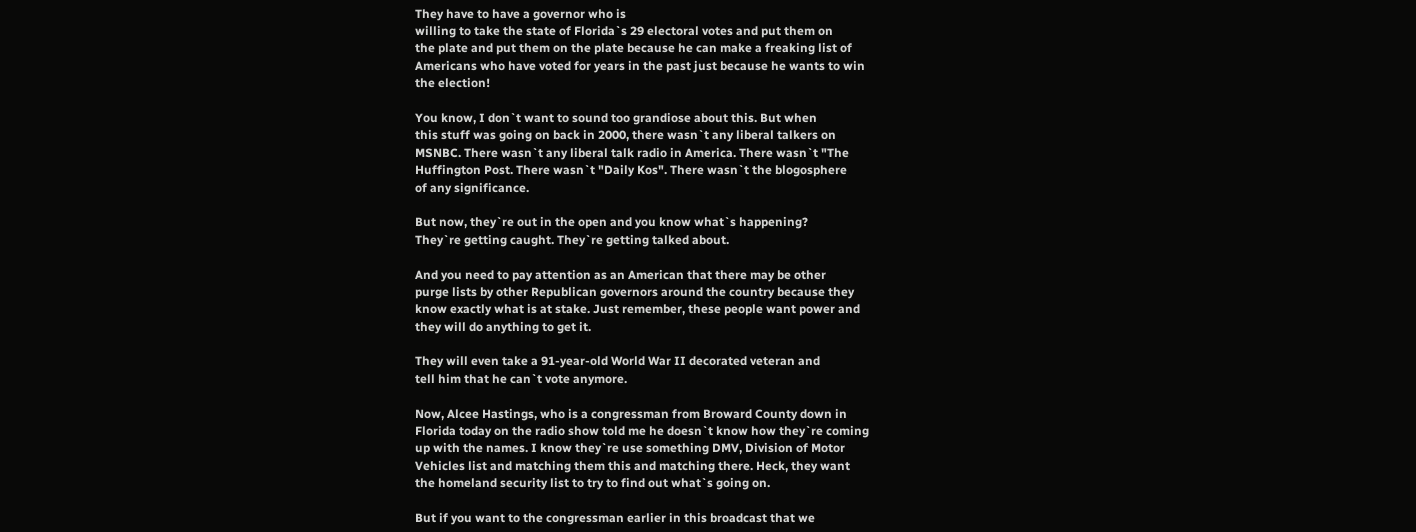They have to have a governor who is
willing to take the state of Florida`s 29 electoral votes and put them on
the plate and put them on the plate because he can make a freaking list of
Americans who have voted for years in the past just because he wants to win
the election!

You know, I don`t want to sound too grandiose about this. But when
this stuff was going on back in 2000, there wasn`t any liberal talkers on
MSNBC. There wasn`t any liberal talk radio in America. There wasn`t "The
Huffington Post. There wasn`t "Daily Kos". There wasn`t the blogosphere
of any significance.

But now, they`re out in the open and you know what`s happening?
They`re getting caught. They`re getting talked about.

And you need to pay attention as an American that there may be other
purge lists by other Republican governors around the country because they
know exactly what is at stake. Just remember, these people want power and
they will do anything to get it.

They will even take a 91-year-old World War II decorated veteran and
tell him that he can`t vote anymore.

Now, Alcee Hastings, who is a congressman from Broward County down in
Florida today on the radio show told me he doesn`t know how they`re coming
up with the names. I know they`re use something DMV, Division of Motor
Vehicles list and matching them this and matching there. Heck, they want
the homeland security list to try to find out what`s going on.

But if you want to the congressman earlier in this broadcast that we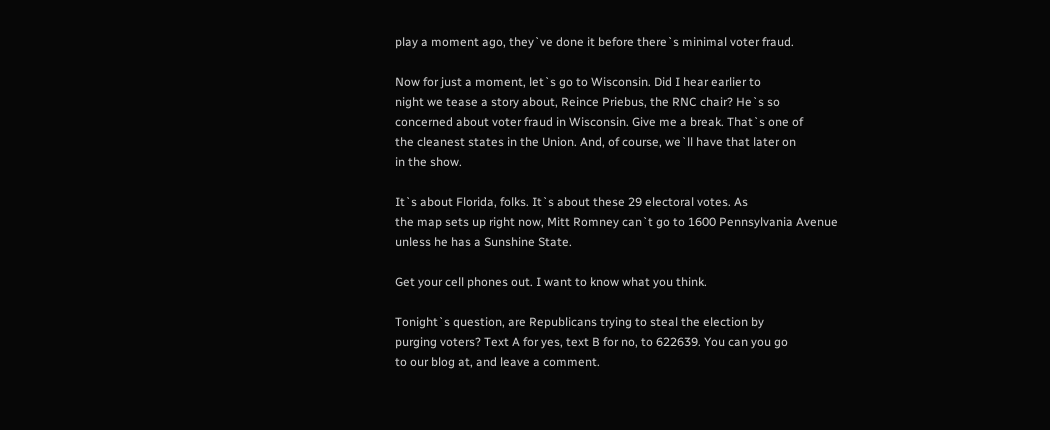play a moment ago, they`ve done it before there`s minimal voter fraud.

Now for just a moment, let`s go to Wisconsin. Did I hear earlier to
night we tease a story about, Reince Priebus, the RNC chair? He`s so
concerned about voter fraud in Wisconsin. Give me a break. That`s one of
the cleanest states in the Union. And, of course, we`ll have that later on
in the show.

It`s about Florida, folks. It`s about these 29 electoral votes. As
the map sets up right now, Mitt Romney can`t go to 1600 Pennsylvania Avenue
unless he has a Sunshine State.

Get your cell phones out. I want to know what you think.

Tonight`s question, are Republicans trying to steal the election by
purging voters? Text A for yes, text B for no, to 622639. You can you go
to our blog at, and leave a comment.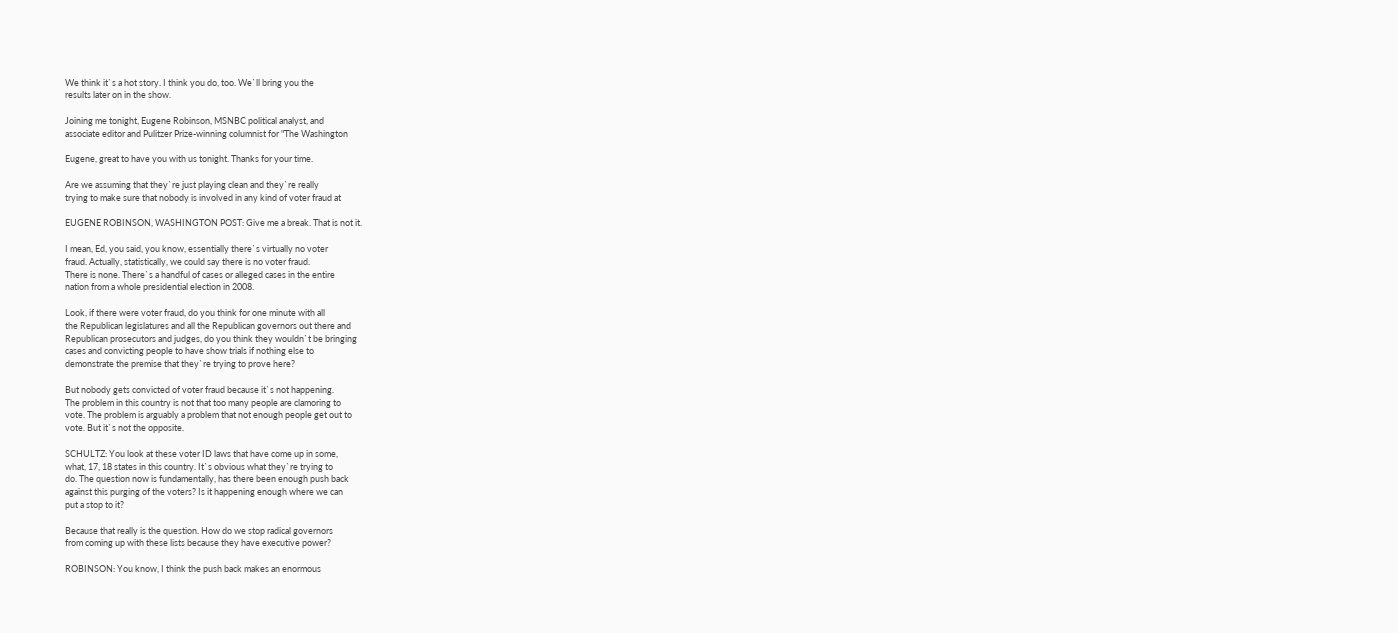We think it`s a hot story. I think you do, too. We`ll bring you the
results later on in the show.

Joining me tonight, Eugene Robinson, MSNBC political analyst, and
associate editor and Pulitzer Prize-winning columnist for "The Washington

Eugene, great to have you with us tonight. Thanks for your time.

Are we assuming that they`re just playing clean and they`re really
trying to make sure that nobody is involved in any kind of voter fraud at

EUGENE ROBINSON, WASHINGTON POST: Give me a break. That is not it.

I mean, Ed, you said, you know, essentially there`s virtually no voter
fraud. Actually, statistically, we could say there is no voter fraud.
There is none. There`s a handful of cases or alleged cases in the entire
nation from a whole presidential election in 2008.

Look, if there were voter fraud, do you think for one minute with all
the Republican legislatures and all the Republican governors out there and
Republican prosecutors and judges, do you think they wouldn`t be bringing
cases and convicting people to have show trials if nothing else to
demonstrate the premise that they`re trying to prove here?

But nobody gets convicted of voter fraud because it`s not happening.
The problem in this country is not that too many people are clamoring to
vote. The problem is arguably a problem that not enough people get out to
vote. But it`s not the opposite.

SCHULTZ: You look at these voter ID laws that have come up in some,
what, 17, 18 states in this country. It`s obvious what they`re trying to
do. The question now is fundamentally, has there been enough push back
against this purging of the voters? Is it happening enough where we can
put a stop to it?

Because that really is the question. How do we stop radical governors
from coming up with these lists because they have executive power?

ROBINSON: You know, I think the push back makes an enormous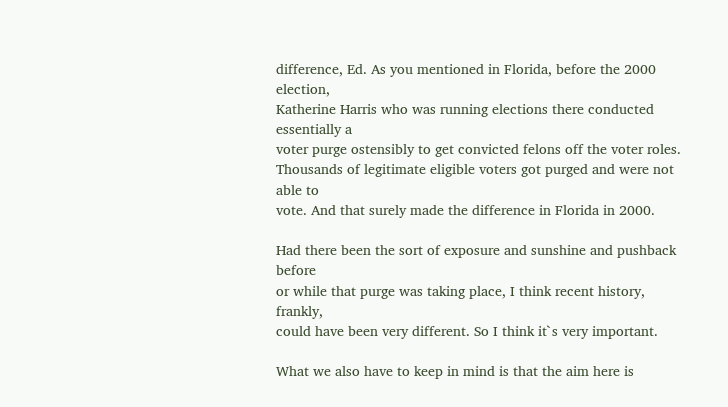difference, Ed. As you mentioned in Florida, before the 2000 election,
Katherine Harris who was running elections there conducted essentially a
voter purge ostensibly to get convicted felons off the voter roles.
Thousands of legitimate eligible voters got purged and were not able to
vote. And that surely made the difference in Florida in 2000.

Had there been the sort of exposure and sunshine and pushback before
or while that purge was taking place, I think recent history, frankly,
could have been very different. So I think it`s very important.

What we also have to keep in mind is that the aim here is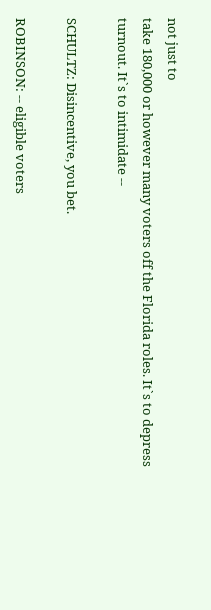not just to
take 180,000 or however many voters off the Florida roles. It`s to depress
turnout. It`s to intimidate --

SCHULTZ: Disincentive, you bet.

ROBINSON: -- eligible voters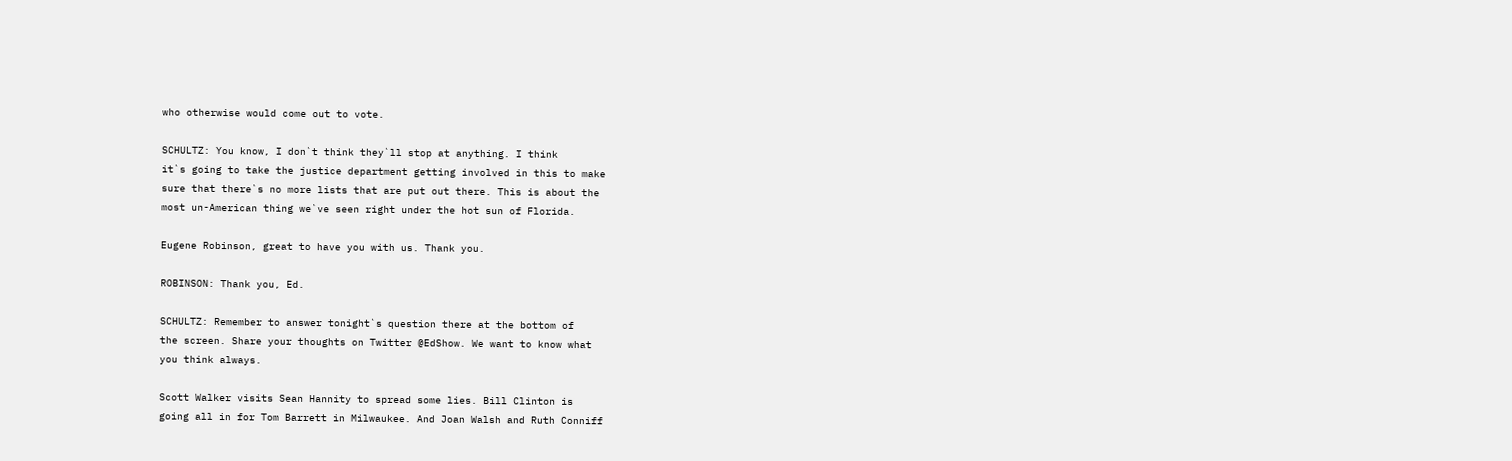who otherwise would come out to vote.

SCHULTZ: You know, I don`t think they`ll stop at anything. I think
it`s going to take the justice department getting involved in this to make
sure that there`s no more lists that are put out there. This is about the
most un-American thing we`ve seen right under the hot sun of Florida.

Eugene Robinson, great to have you with us. Thank you.

ROBINSON: Thank you, Ed.

SCHULTZ: Remember to answer tonight`s question there at the bottom of
the screen. Share your thoughts on Twitter @EdShow. We want to know what
you think always.

Scott Walker visits Sean Hannity to spread some lies. Bill Clinton is
going all in for Tom Barrett in Milwaukee. And Joan Walsh and Ruth Conniff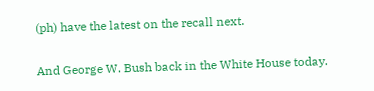(ph) have the latest on the recall next.

And George W. Bush back in the White House today.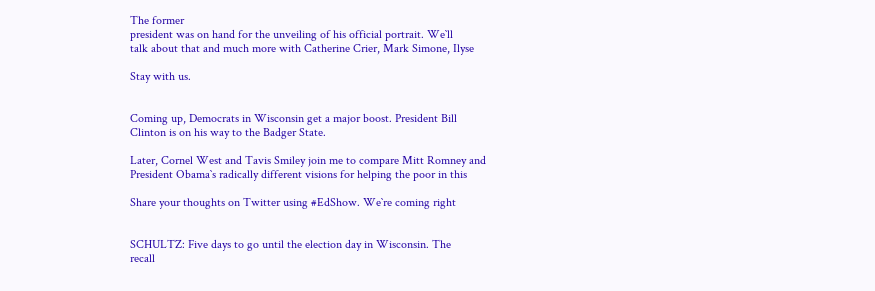The former
president was on hand for the unveiling of his official portrait. We`ll
talk about that and much more with Catherine Crier, Mark Simone, Ilyse

Stay with us.


Coming up, Democrats in Wisconsin get a major boost. President Bill
Clinton is on his way to the Badger State.

Later, Cornel West and Tavis Smiley join me to compare Mitt Romney and
President Obama`s radically different visions for helping the poor in this

Share your thoughts on Twitter using #EdShow. We`re coming right


SCHULTZ: Five days to go until the election day in Wisconsin. The
recall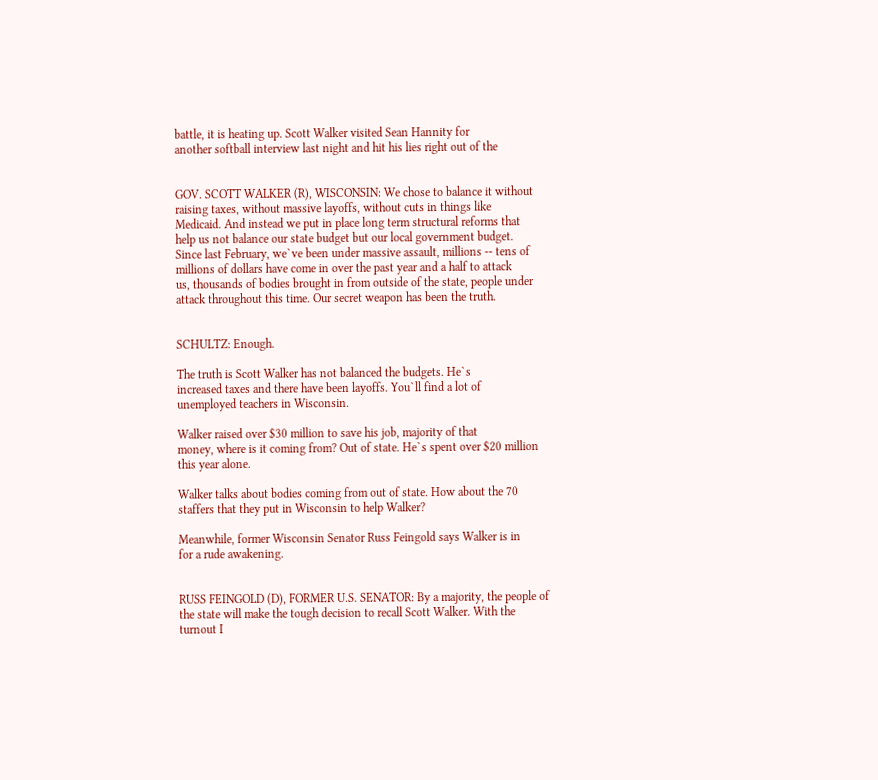battle, it is heating up. Scott Walker visited Sean Hannity for
another softball interview last night and hit his lies right out of the


GOV. SCOTT WALKER (R), WISCONSIN: We chose to balance it without
raising taxes, without massive layoffs, without cuts in things like
Medicaid. And instead we put in place long term structural reforms that
help us not balance our state budget but our local government budget.
Since last February, we`ve been under massive assault, millions -- tens of
millions of dollars have come in over the past year and a half to attack
us, thousands of bodies brought in from outside of the state, people under
attack throughout this time. Our secret weapon has been the truth.


SCHULTZ: Enough.

The truth is Scott Walker has not balanced the budgets. He`s
increased taxes and there have been layoffs. You`ll find a lot of
unemployed teachers in Wisconsin.

Walker raised over $30 million to save his job, majority of that
money, where is it coming from? Out of state. He`s spent over $20 million
this year alone.

Walker talks about bodies coming from out of state. How about the 70
staffers that they put in Wisconsin to help Walker?

Meanwhile, former Wisconsin Senator Russ Feingold says Walker is in
for a rude awakening.


RUSS FEINGOLD (D), FORMER U.S. SENATOR: By a majority, the people of
the state will make the tough decision to recall Scott Walker. With the
turnout I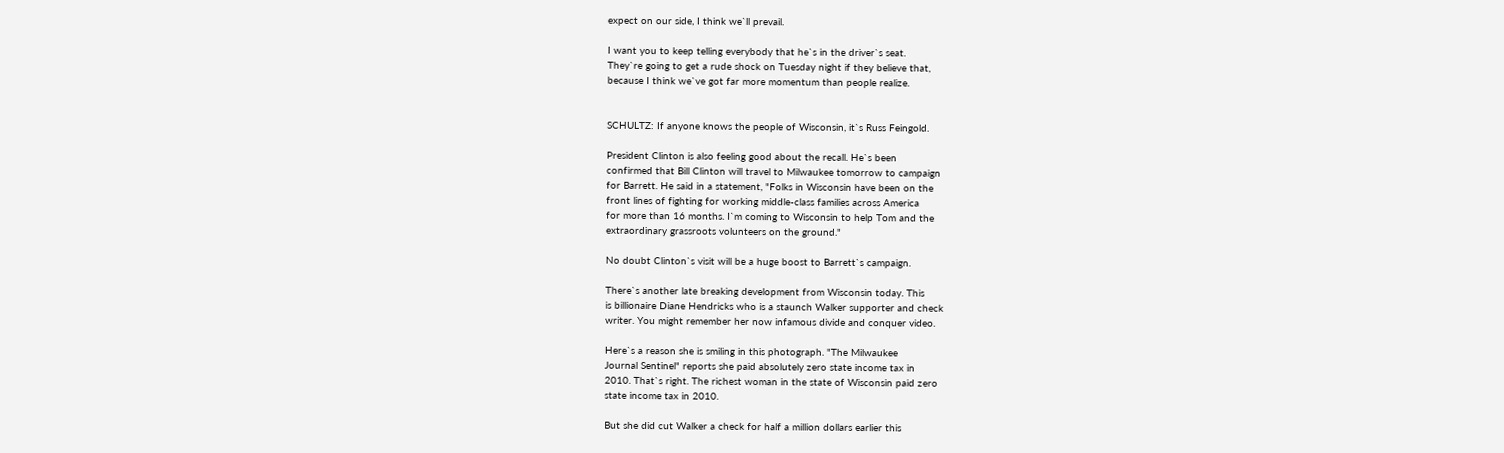expect on our side, I think we`ll prevail.

I want you to keep telling everybody that he`s in the driver`s seat.
They`re going to get a rude shock on Tuesday night if they believe that,
because I think we`ve got far more momentum than people realize.


SCHULTZ: If anyone knows the people of Wisconsin, it`s Russ Feingold.

President Clinton is also feeling good about the recall. He`s been
confirmed that Bill Clinton will travel to Milwaukee tomorrow to campaign
for Barrett. He said in a statement, "Folks in Wisconsin have been on the
front lines of fighting for working middle-class families across America
for more than 16 months. I`m coming to Wisconsin to help Tom and the
extraordinary grassroots volunteers on the ground."

No doubt Clinton`s visit will be a huge boost to Barrett`s campaign.

There`s another late breaking development from Wisconsin today. This
is billionaire Diane Hendricks who is a staunch Walker supporter and check
writer. You might remember her now infamous divide and conquer video.

Here`s a reason she is smiling in this photograph. "The Milwaukee
Journal Sentinel" reports she paid absolutely zero state income tax in
2010. That`s right. The richest woman in the state of Wisconsin paid zero
state income tax in 2010.

But she did cut Walker a check for half a million dollars earlier this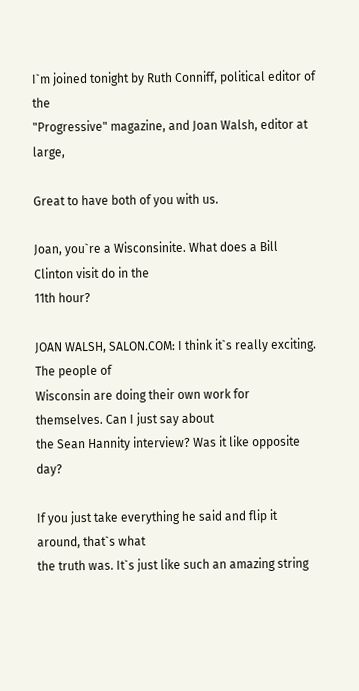I`m joined tonight by Ruth Conniff, political editor of the
"Progressive" magazine, and Joan Walsh, editor at large,

Great to have both of you with us.

Joan, you`re a Wisconsinite. What does a Bill Clinton visit do in the
11th hour?

JOAN WALSH, SALON.COM: I think it`s really exciting. The people of
Wisconsin are doing their own work for themselves. Can I just say about
the Sean Hannity interview? Was it like opposite day?

If you just take everything he said and flip it around, that`s what
the truth was. It`s just like such an amazing string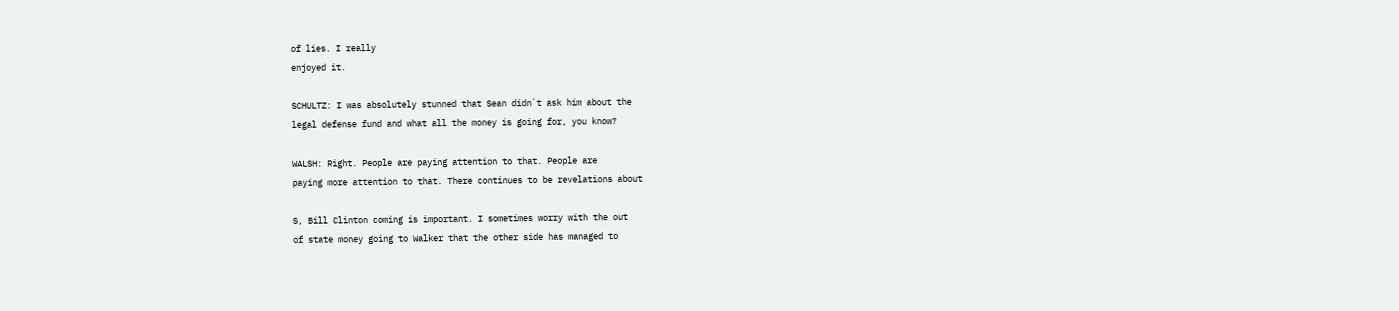of lies. I really
enjoyed it.

SCHULTZ: I was absolutely stunned that Sean didn`t ask him about the
legal defense fund and what all the money is going for, you know?

WALSH: Right. People are paying attention to that. People are
paying more attention to that. There continues to be revelations about

S, Bill Clinton coming is important. I sometimes worry with the out
of state money going to Walker that the other side has managed to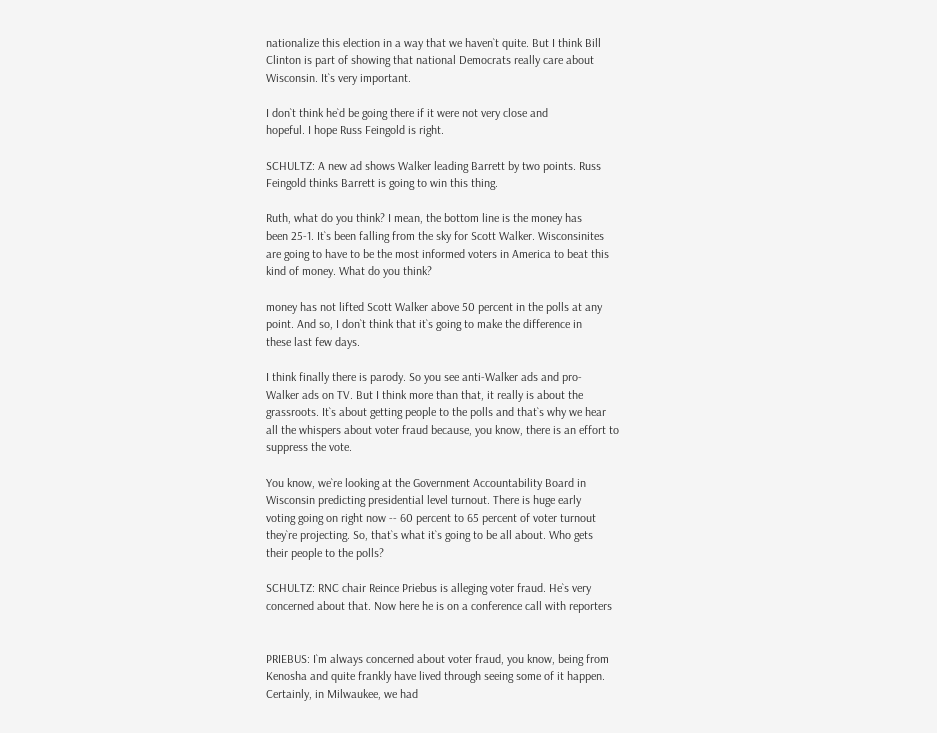nationalize this election in a way that we haven`t quite. But I think Bill
Clinton is part of showing that national Democrats really care about
Wisconsin. It`s very important.

I don`t think he`d be going there if it were not very close and
hopeful. I hope Russ Feingold is right.

SCHULTZ: A new ad shows Walker leading Barrett by two points. Russ
Feingold thinks Barrett is going to win this thing.

Ruth, what do you think? I mean, the bottom line is the money has
been 25-1. It`s been falling from the sky for Scott Walker. Wisconsinites
are going to have to be the most informed voters in America to beat this
kind of money. What do you think?

money has not lifted Scott Walker above 50 percent in the polls at any
point. And so, I don`t think that it`s going to make the difference in
these last few days.

I think finally there is parody. So you see anti-Walker ads and pro-
Walker ads on TV. But I think more than that, it really is about the
grassroots. It`s about getting people to the polls and that`s why we hear
all the whispers about voter fraud because, you know, there is an effort to
suppress the vote.

You know, we`re looking at the Government Accountability Board in
Wisconsin predicting presidential level turnout. There is huge early
voting going on right now -- 60 percent to 65 percent of voter turnout
they`re projecting. So, that`s what it`s going to be all about. Who gets
their people to the polls?

SCHULTZ: RNC chair Reince Priebus is alleging voter fraud. He`s very
concerned about that. Now here he is on a conference call with reporters


PRIEBUS: I`m always concerned about voter fraud, you know, being from
Kenosha and quite frankly have lived through seeing some of it happen.
Certainly, in Milwaukee, we had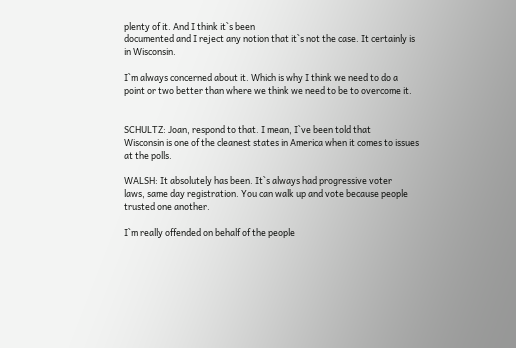plenty of it. And I think it`s been
documented and I reject any notion that it`s not the case. It certainly is
in Wisconsin.

I`m always concerned about it. Which is why I think we need to do a
point or two better than where we think we need to be to overcome it.


SCHULTZ: Joan, respond to that. I mean, I`ve been told that
Wisconsin is one of the cleanest states in America when it comes to issues
at the polls.

WALSH: It absolutely has been. It`s always had progressive voter
laws, same day registration. You can walk up and vote because people
trusted one another.

I`m really offended on behalf of the people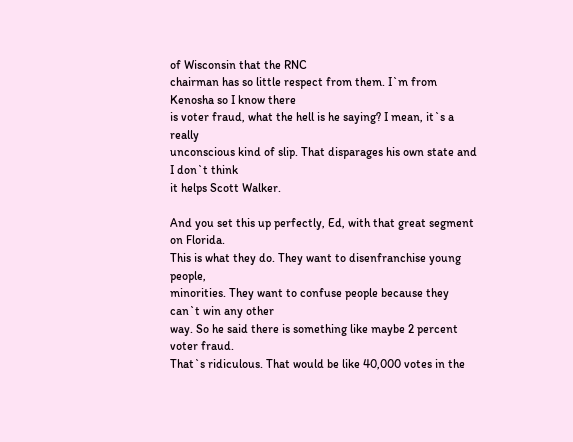of Wisconsin that the RNC
chairman has so little respect from them. I`m from Kenosha so I know there
is voter fraud, what the hell is he saying? I mean, it`s a really
unconscious kind of slip. That disparages his own state and I don`t think
it helps Scott Walker.

And you set this up perfectly, Ed, with that great segment on Florida.
This is what they do. They want to disenfranchise young people,
minorities. They want to confuse people because they can`t win any other
way. So he said there is something like maybe 2 percent voter fraud.
That`s ridiculous. That would be like 40,000 votes in the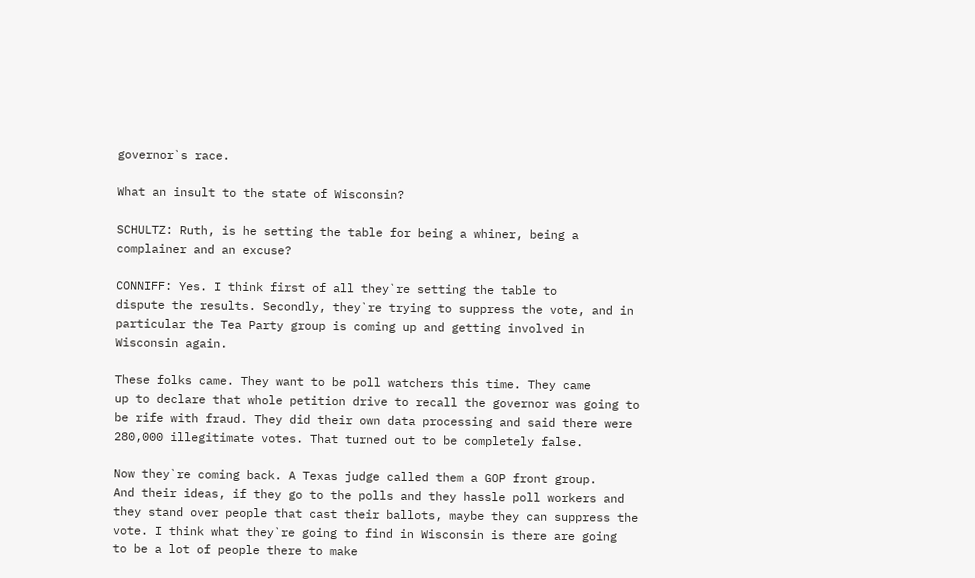governor`s race.

What an insult to the state of Wisconsin?

SCHULTZ: Ruth, is he setting the table for being a whiner, being a
complainer and an excuse?

CONNIFF: Yes. I think first of all they`re setting the table to
dispute the results. Secondly, they`re trying to suppress the vote, and in
particular the Tea Party group is coming up and getting involved in
Wisconsin again.

These folks came. They want to be poll watchers this time. They came
up to declare that whole petition drive to recall the governor was going to
be rife with fraud. They did their own data processing and said there were
280,000 illegitimate votes. That turned out to be completely false.

Now they`re coming back. A Texas judge called them a GOP front group.
And their ideas, if they go to the polls and they hassle poll workers and
they stand over people that cast their ballots, maybe they can suppress the
vote. I think what they`re going to find in Wisconsin is there are going
to be a lot of people there to make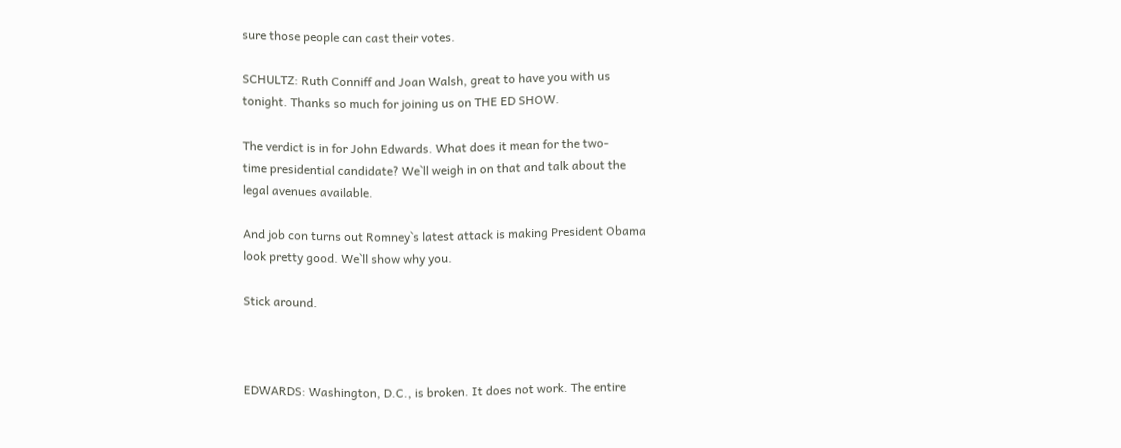sure those people can cast their votes.

SCHULTZ: Ruth Conniff and Joan Walsh, great to have you with us
tonight. Thanks so much for joining us on THE ED SHOW.

The verdict is in for John Edwards. What does it mean for the two-
time presidential candidate? We`ll weigh in on that and talk about the
legal avenues available.

And job con turns out Romney`s latest attack is making President Obama
look pretty good. We`ll show why you.

Stick around.



EDWARDS: Washington, D.C., is broken. It does not work. The entire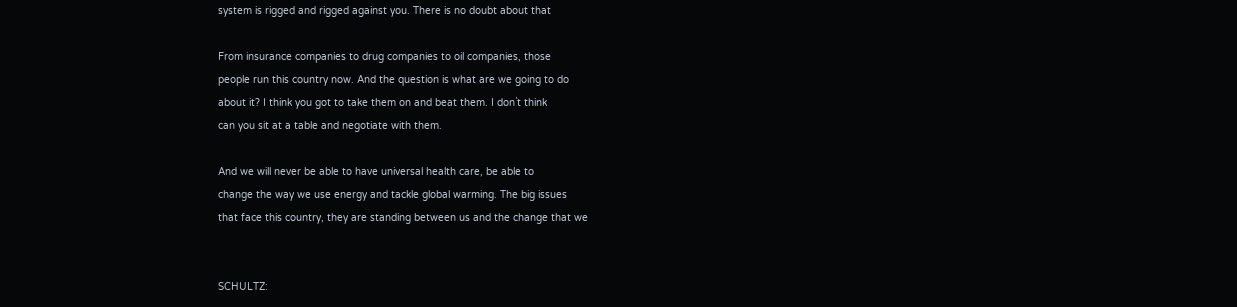system is rigged and rigged against you. There is no doubt about that

From insurance companies to drug companies to oil companies, those
people run this country now. And the question is what are we going to do
about it? I think you got to take them on and beat them. I don`t think
can you sit at a table and negotiate with them.

And we will never be able to have universal health care, be able to
change the way we use energy and tackle global warming. The big issues
that face this country, they are standing between us and the change that we


SCHULTZ: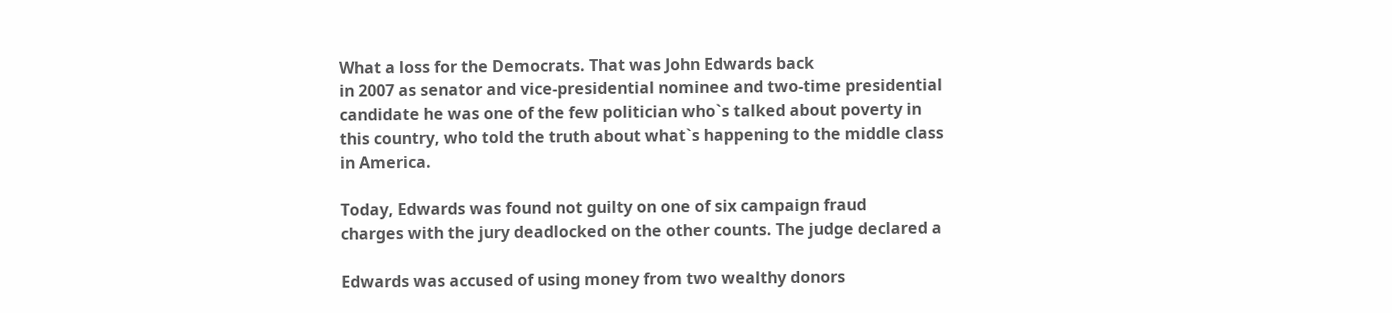What a loss for the Democrats. That was John Edwards back
in 2007 as senator and vice-presidential nominee and two-time presidential
candidate he was one of the few politician who`s talked about poverty in
this country, who told the truth about what`s happening to the middle class
in America.

Today, Edwards was found not guilty on one of six campaign fraud
charges with the jury deadlocked on the other counts. The judge declared a

Edwards was accused of using money from two wealthy donors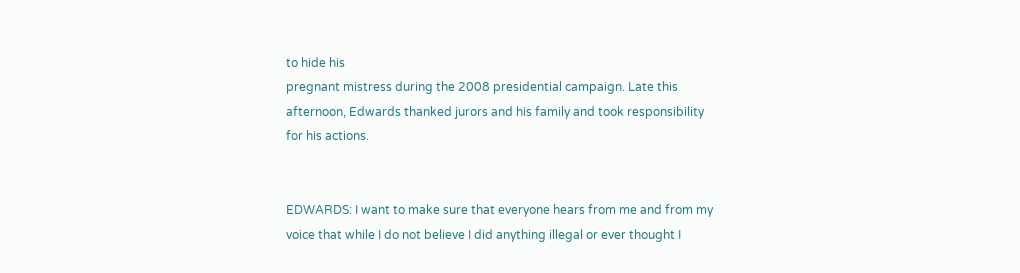to hide his
pregnant mistress during the 2008 presidential campaign. Late this
afternoon, Edwards thanked jurors and his family and took responsibility
for his actions.


EDWARDS: I want to make sure that everyone hears from me and from my
voice that while I do not believe I did anything illegal or ever thought I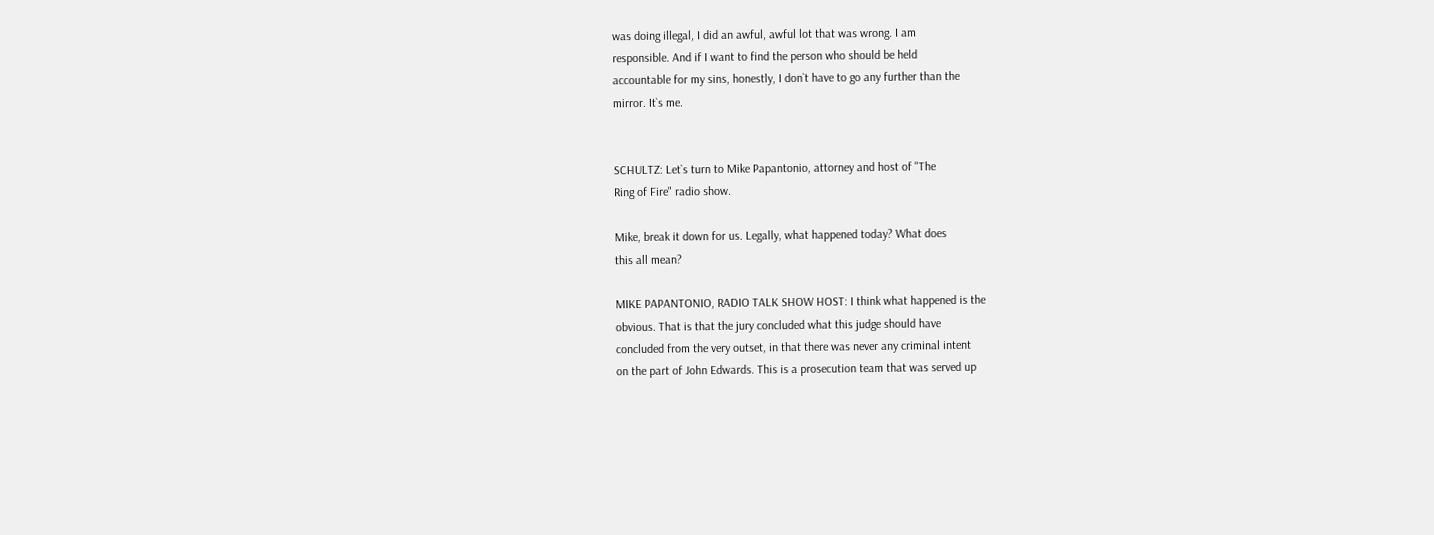was doing illegal, I did an awful, awful lot that was wrong. I am
responsible. And if I want to find the person who should be held
accountable for my sins, honestly, I don`t have to go any further than the
mirror. It`s me.


SCHULTZ: Let`s turn to Mike Papantonio, attorney and host of "The
Ring of Fire" radio show.

Mike, break it down for us. Legally, what happened today? What does
this all mean?

MIKE PAPANTONIO, RADIO TALK SHOW HOST: I think what happened is the
obvious. That is that the jury concluded what this judge should have
concluded from the very outset, in that there was never any criminal intent
on the part of John Edwards. This is a prosecution team that was served up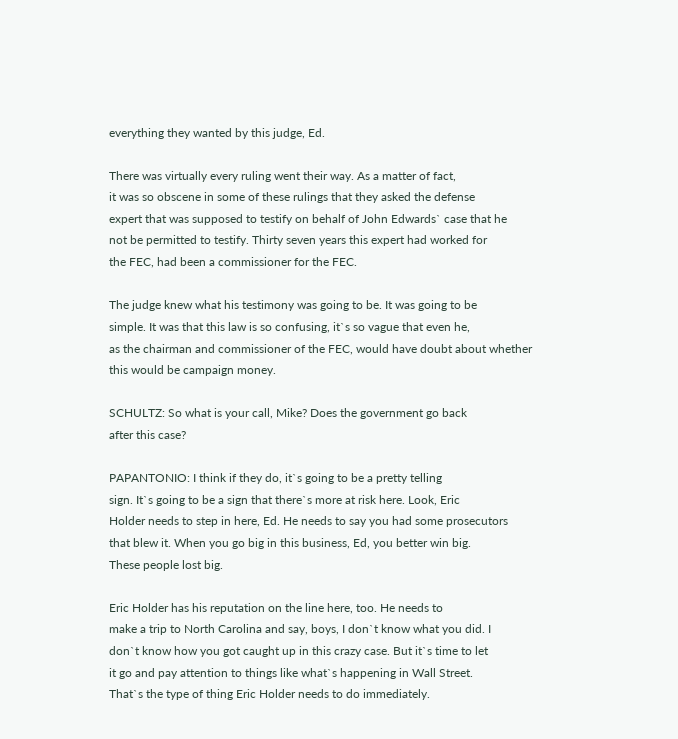everything they wanted by this judge, Ed.

There was virtually every ruling went their way. As a matter of fact,
it was so obscene in some of these rulings that they asked the defense
expert that was supposed to testify on behalf of John Edwards` case that he
not be permitted to testify. Thirty seven years this expert had worked for
the FEC, had been a commissioner for the FEC.

The judge knew what his testimony was going to be. It was going to be
simple. It was that this law is so confusing, it`s so vague that even he,
as the chairman and commissioner of the FEC, would have doubt about whether
this would be campaign money.

SCHULTZ: So what is your call, Mike? Does the government go back
after this case?

PAPANTONIO: I think if they do, it`s going to be a pretty telling
sign. It`s going to be a sign that there`s more at risk here. Look, Eric
Holder needs to step in here, Ed. He needs to say you had some prosecutors
that blew it. When you go big in this business, Ed, you better win big.
These people lost big.

Eric Holder has his reputation on the line here, too. He needs to
make a trip to North Carolina and say, boys, I don`t know what you did. I
don`t know how you got caught up in this crazy case. But it`s time to let
it go and pay attention to things like what`s happening in Wall Street.
That`s the type of thing Eric Holder needs to do immediately.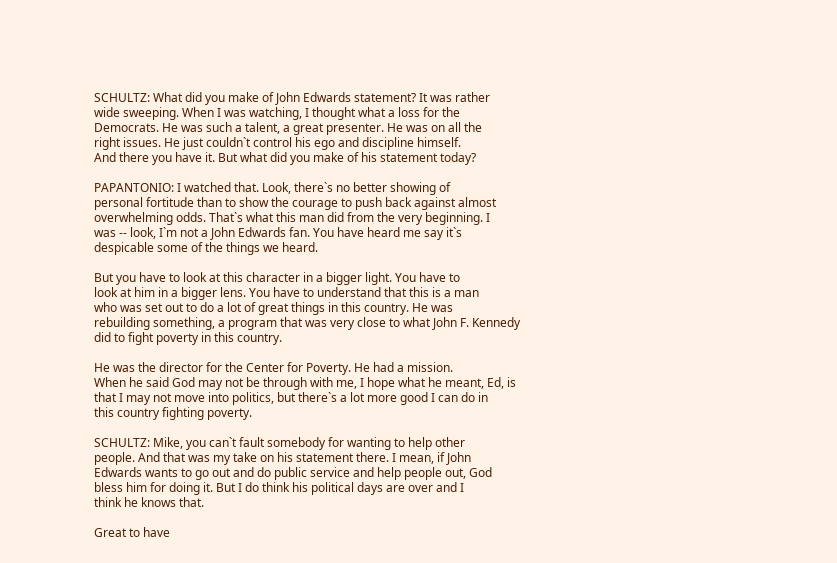SCHULTZ: What did you make of John Edwards statement? It was rather
wide sweeping. When I was watching, I thought what a loss for the
Democrats. He was such a talent, a great presenter. He was on all the
right issues. He just couldn`t control his ego and discipline himself.
And there you have it. But what did you make of his statement today?

PAPANTONIO: I watched that. Look, there`s no better showing of
personal fortitude than to show the courage to push back against almost
overwhelming odds. That`s what this man did from the very beginning. I
was -- look, I`m not a John Edwards fan. You have heard me say it`s
despicable some of the things we heard.

But you have to look at this character in a bigger light. You have to
look at him in a bigger lens. You have to understand that this is a man
who was set out to do a lot of great things in this country. He was
rebuilding something, a program that was very close to what John F. Kennedy
did to fight poverty in this country.

He was the director for the Center for Poverty. He had a mission.
When he said God may not be through with me, I hope what he meant, Ed, is
that I may not move into politics, but there`s a lot more good I can do in
this country fighting poverty.

SCHULTZ: Mike, you can`t fault somebody for wanting to help other
people. And that was my take on his statement there. I mean, if John
Edwards wants to go out and do public service and help people out, God
bless him for doing it. But I do think his political days are over and I
think he knows that.

Great to have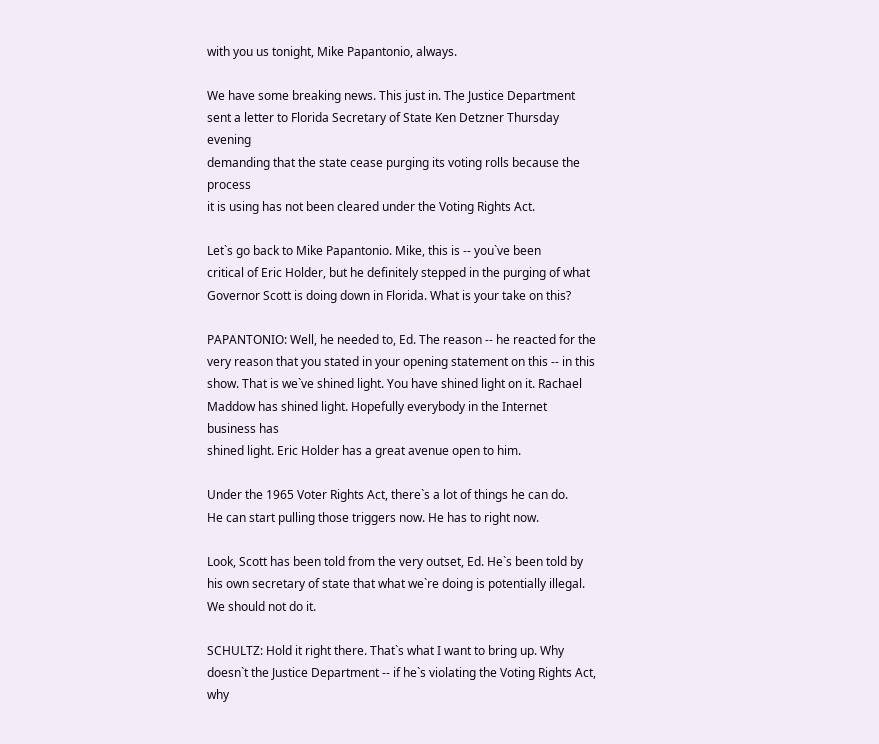with you us tonight, Mike Papantonio, always.

We have some breaking news. This just in. The Justice Department
sent a letter to Florida Secretary of State Ken Detzner Thursday evening
demanding that the state cease purging its voting rolls because the process
it is using has not been cleared under the Voting Rights Act.

Let`s go back to Mike Papantonio. Mike, this is -- you`ve been
critical of Eric Holder, but he definitely stepped in the purging of what
Governor Scott is doing down in Florida. What is your take on this?

PAPANTONIO: Well, he needed to, Ed. The reason -- he reacted for the
very reason that you stated in your opening statement on this -- in this
show. That is we`ve shined light. You have shined light on it. Rachael
Maddow has shined light. Hopefully everybody in the Internet business has
shined light. Eric Holder has a great avenue open to him.

Under the 1965 Voter Rights Act, there`s a lot of things he can do.
He can start pulling those triggers now. He has to right now.

Look, Scott has been told from the very outset, Ed. He`s been told by
his own secretary of state that what we`re doing is potentially illegal.
We should not do it.

SCHULTZ: Hold it right there. That`s what I want to bring up. Why
doesn`t the Justice Department -- if he`s violating the Voting Rights Act,
why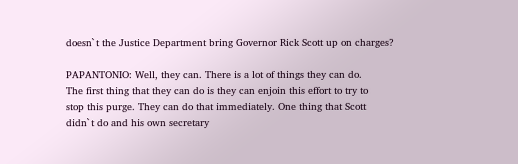doesn`t the Justice Department bring Governor Rick Scott up on charges?

PAPANTONIO: Well, they can. There is a lot of things they can do.
The first thing that they can do is they can enjoin this effort to try to
stop this purge. They can do that immediately. One thing that Scott
didn`t do and his own secretary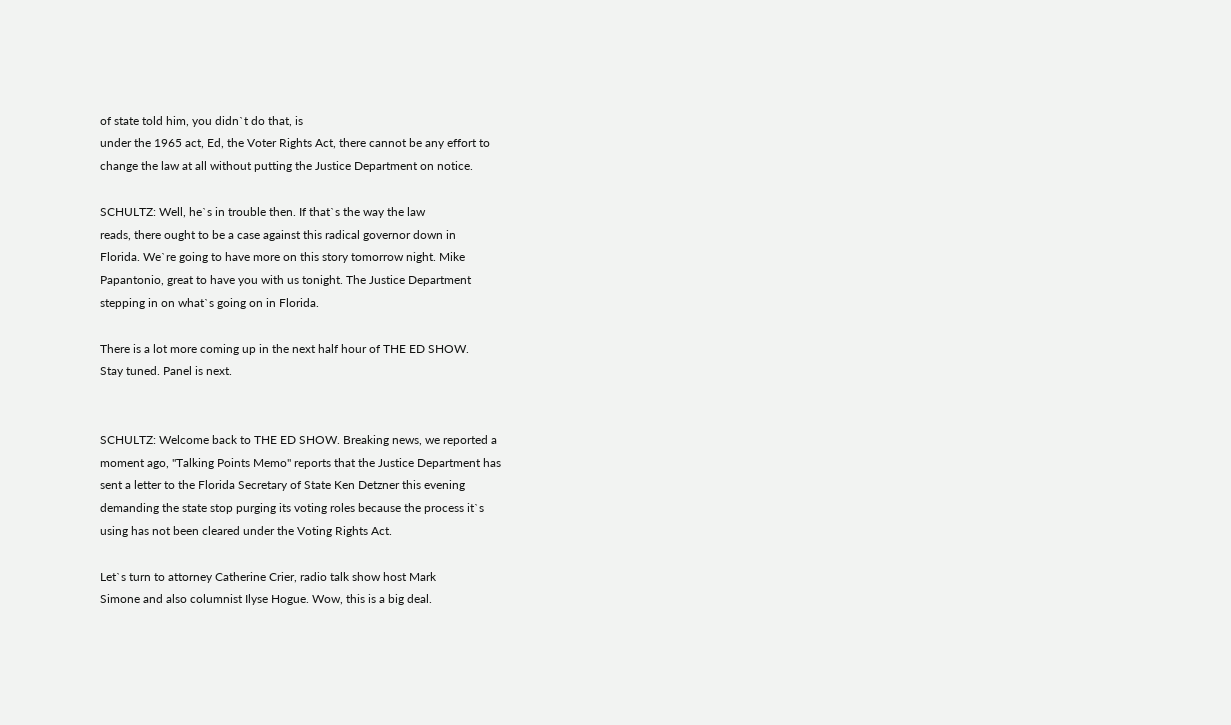of state told him, you didn`t do that, is
under the 1965 act, Ed, the Voter Rights Act, there cannot be any effort to
change the law at all without putting the Justice Department on notice.

SCHULTZ: Well, he`s in trouble then. If that`s the way the law
reads, there ought to be a case against this radical governor down in
Florida. We`re going to have more on this story tomorrow night. Mike
Papantonio, great to have you with us tonight. The Justice Department
stepping in on what`s going on in Florida.

There is a lot more coming up in the next half hour of THE ED SHOW.
Stay tuned. Panel is next.


SCHULTZ: Welcome back to THE ED SHOW. Breaking news, we reported a
moment ago, "Talking Points Memo" reports that the Justice Department has
sent a letter to the Florida Secretary of State Ken Detzner this evening
demanding the state stop purging its voting roles because the process it`s
using has not been cleared under the Voting Rights Act.

Let`s turn to attorney Catherine Crier, radio talk show host Mark
Simone and also columnist Ilyse Hogue. Wow, this is a big deal.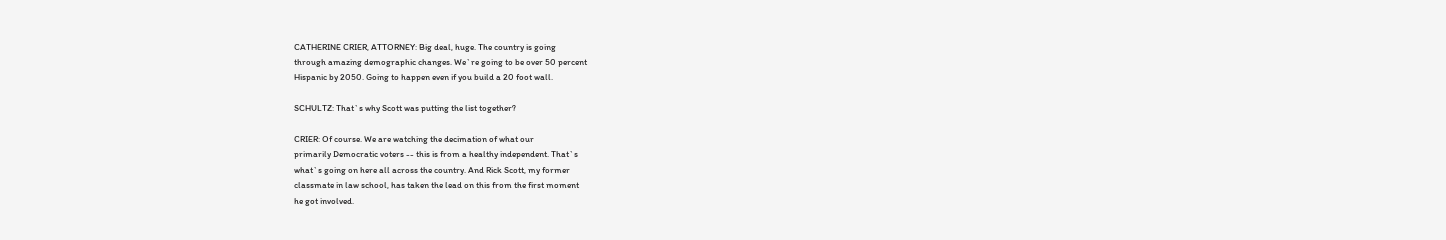CATHERINE CRIER, ATTORNEY: Big deal, huge. The country is going
through amazing demographic changes. We`re going to be over 50 percent
Hispanic by 2050. Going to happen even if you build a 20 foot wall.

SCHULTZ: That`s why Scott was putting the list together?

CRIER: Of course. We are watching the decimation of what our
primarily Democratic voters -- this is from a healthy independent. That`s
what`s going on here all across the country. And Rick Scott, my former
classmate in law school, has taken the lead on this from the first moment
he got involved.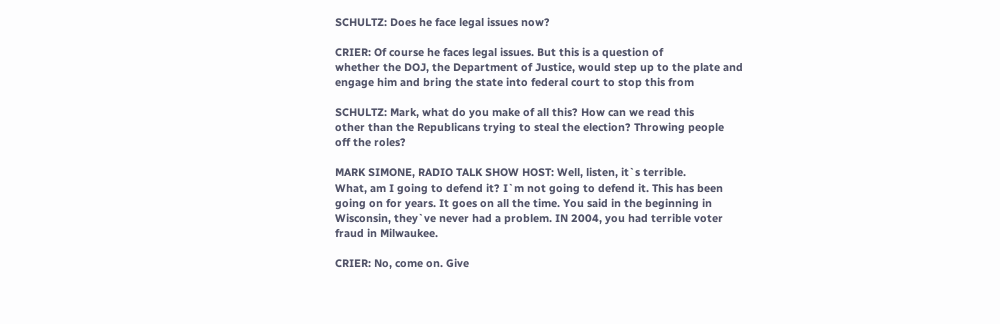SCHULTZ: Does he face legal issues now?

CRIER: Of course he faces legal issues. But this is a question of
whether the DOJ, the Department of Justice, would step up to the plate and
engage him and bring the state into federal court to stop this from

SCHULTZ: Mark, what do you make of all this? How can we read this
other than the Republicans trying to steal the election? Throwing people
off the roles?

MARK SIMONE, RADIO TALK SHOW HOST: Well, listen, it`s terrible.
What, am I going to defend it? I`m not going to defend it. This has been
going on for years. It goes on all the time. You said in the beginning in
Wisconsin, they`ve never had a problem. IN 2004, you had terrible voter
fraud in Milwaukee.

CRIER: No, come on. Give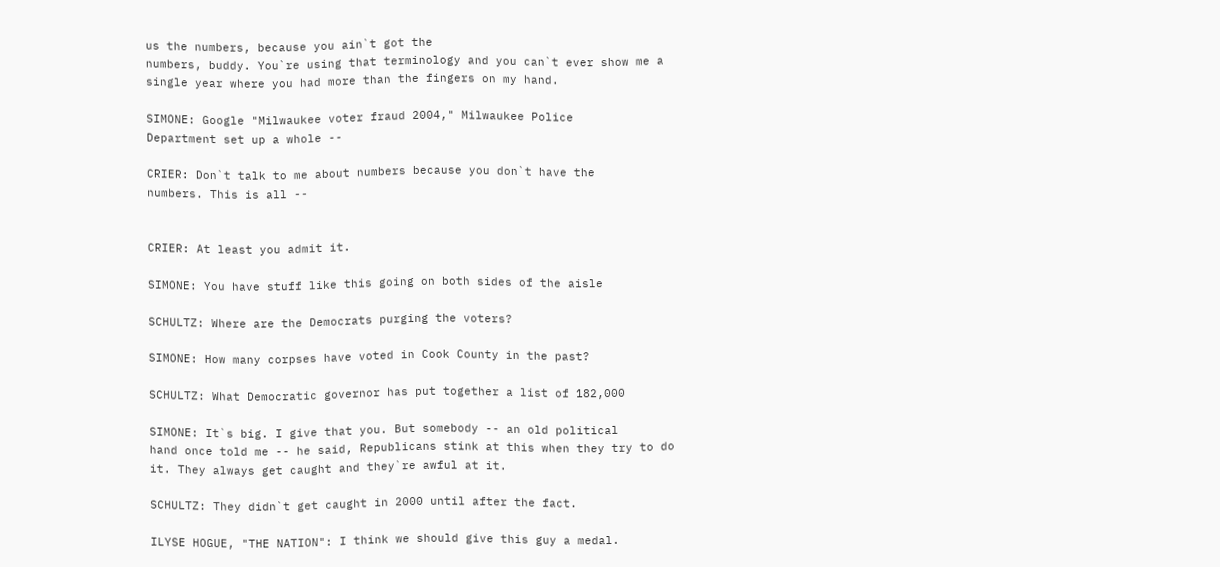us the numbers, because you ain`t got the
numbers, buddy. You`re using that terminology and you can`t ever show me a
single year where you had more than the fingers on my hand.

SIMONE: Google "Milwaukee voter fraud 2004," Milwaukee Police
Department set up a whole --

CRIER: Don`t talk to me about numbers because you don`t have the
numbers. This is all --


CRIER: At least you admit it.

SIMONE: You have stuff like this going on both sides of the aisle

SCHULTZ: Where are the Democrats purging the voters?

SIMONE: How many corpses have voted in Cook County in the past?

SCHULTZ: What Democratic governor has put together a list of 182,000

SIMONE: It`s big. I give that you. But somebody -- an old political
hand once told me -- he said, Republicans stink at this when they try to do
it. They always get caught and they`re awful at it.

SCHULTZ: They didn`t get caught in 2000 until after the fact.

ILYSE HOGUE, "THE NATION": I think we should give this guy a medal.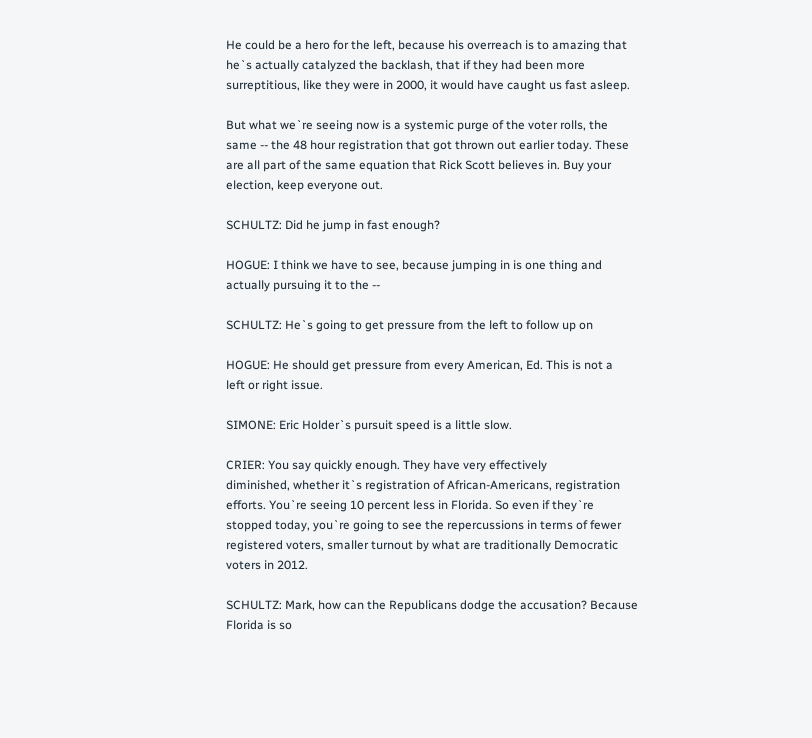He could be a hero for the left, because his overreach is to amazing that
he`s actually catalyzed the backlash, that if they had been more
surreptitious, like they were in 2000, it would have caught us fast asleep.

But what we`re seeing now is a systemic purge of the voter rolls, the
same -- the 48 hour registration that got thrown out earlier today. These
are all part of the same equation that Rick Scott believes in. Buy your
election, keep everyone out.

SCHULTZ: Did he jump in fast enough?

HOGUE: I think we have to see, because jumping in is one thing and
actually pursuing it to the --

SCHULTZ: He`s going to get pressure from the left to follow up on

HOGUE: He should get pressure from every American, Ed. This is not a
left or right issue.

SIMONE: Eric Holder`s pursuit speed is a little slow.

CRIER: You say quickly enough. They have very effectively
diminished, whether it`s registration of African-Americans, registration
efforts. You`re seeing 10 percent less in Florida. So even if they`re
stopped today, you`re going to see the repercussions in terms of fewer
registered voters, smaller turnout by what are traditionally Democratic
voters in 2012.

SCHULTZ: Mark, how can the Republicans dodge the accusation? Because
Florida is so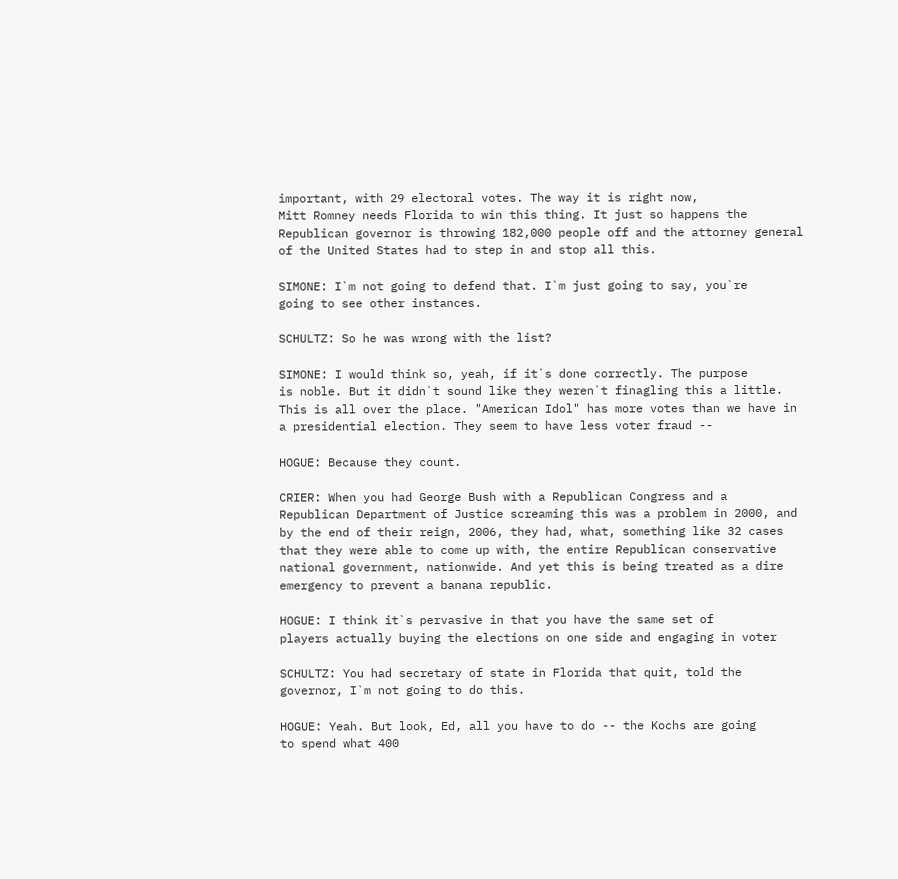important, with 29 electoral votes. The way it is right now,
Mitt Romney needs Florida to win this thing. It just so happens the
Republican governor is throwing 182,000 people off and the attorney general
of the United States had to step in and stop all this.

SIMONE: I`m not going to defend that. I`m just going to say, you`re
going to see other instances.

SCHULTZ: So he was wrong with the list?

SIMONE: I would think so, yeah, if it`s done correctly. The purpose
is noble. But it didn`t sound like they weren`t finagling this a little.
This is all over the place. "American Idol" has more votes than we have in
a presidential election. They seem to have less voter fraud --

HOGUE: Because they count.

CRIER: When you had George Bush with a Republican Congress and a
Republican Department of Justice screaming this was a problem in 2000, and
by the end of their reign, 2006, they had, what, something like 32 cases
that they were able to come up with, the entire Republican conservative
national government, nationwide. And yet this is being treated as a dire
emergency to prevent a banana republic.

HOGUE: I think it`s pervasive in that you have the same set of
players actually buying the elections on one side and engaging in voter

SCHULTZ: You had secretary of state in Florida that quit, told the
governor, I`m not going to do this.

HOGUE: Yeah. But look, Ed, all you have to do -- the Kochs are going
to spend what 400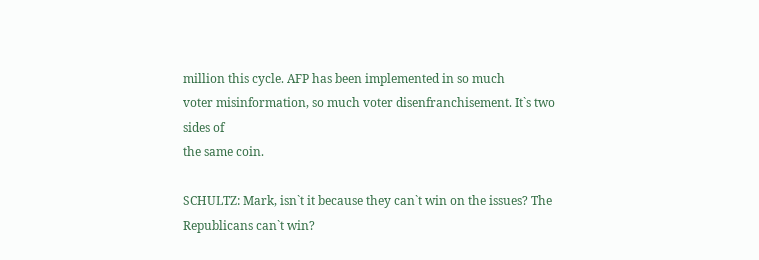million this cycle. AFP has been implemented in so much
voter misinformation, so much voter disenfranchisement. It`s two sides of
the same coin.

SCHULTZ: Mark, isn`t it because they can`t win on the issues? The
Republicans can`t win?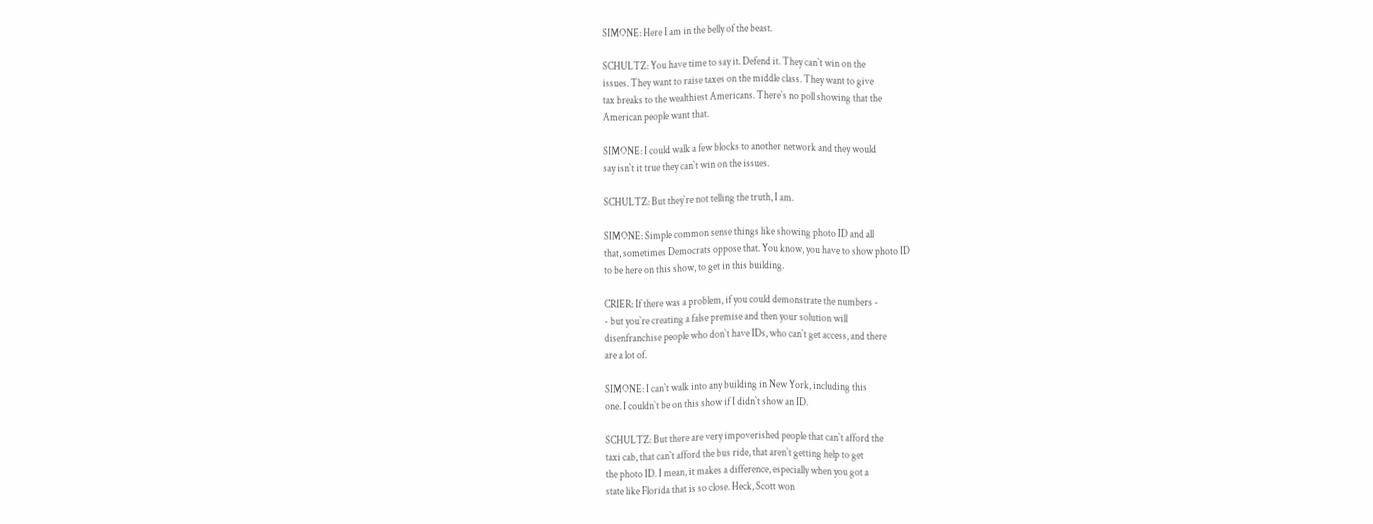SIMONE: Here I am in the belly of the beast.

SCHULTZ: You have time to say it. Defend it. They can`t win on the
issues. They want to raise taxes on the middle class. They want to give
tax breaks to the wealthiest Americans. There`s no poll showing that the
American people want that.

SIMONE: I could walk a few blocks to another network and they would
say isn`t it true they can`t win on the issues.

SCHULTZ: But they`re not telling the truth, I am.

SIMONE: Simple common sense things like showing photo ID and all
that, sometimes Democrats oppose that. You know, you have to show photo ID
to be here on this show, to get in this building.

CRIER: If there was a problem, if you could demonstrate the numbers -
- but you`re creating a false premise and then your solution will
disenfranchise people who don`t have IDs, who can`t get access, and there
are a lot of.

SIMONE: I can`t walk into any building in New York, including this
one. I couldn`t be on this show if I didn`t show an ID.

SCHULTZ: But there are very impoverished people that can`t afford the
taxi cab, that can`t afford the bus ride, that aren`t getting help to get
the photo ID. I mean, it makes a difference, especially when you got a
state like Florida that is so close. Heck, Scott won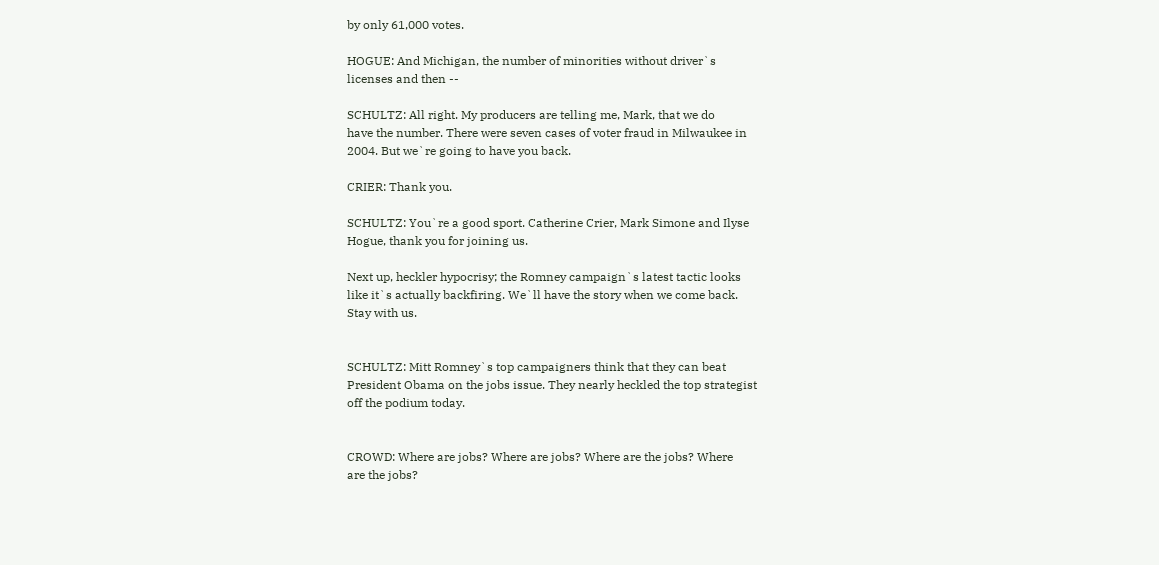by only 61,000 votes.

HOGUE: And Michigan, the number of minorities without driver`s
licenses and then --

SCHULTZ: All right. My producers are telling me, Mark, that we do
have the number. There were seven cases of voter fraud in Milwaukee in
2004. But we`re going to have you back.

CRIER: Thank you.

SCHULTZ: You`re a good sport. Catherine Crier, Mark Simone and Ilyse
Hogue, thank you for joining us.

Next up, heckler hypocrisy; the Romney campaign`s latest tactic looks
like it`s actually backfiring. We`ll have the story when we come back.
Stay with us.


SCHULTZ: Mitt Romney`s top campaigners think that they can beat
President Obama on the jobs issue. They nearly heckled the top strategist
off the podium today.


CROWD: Where are jobs? Where are jobs? Where are the jobs? Where
are the jobs?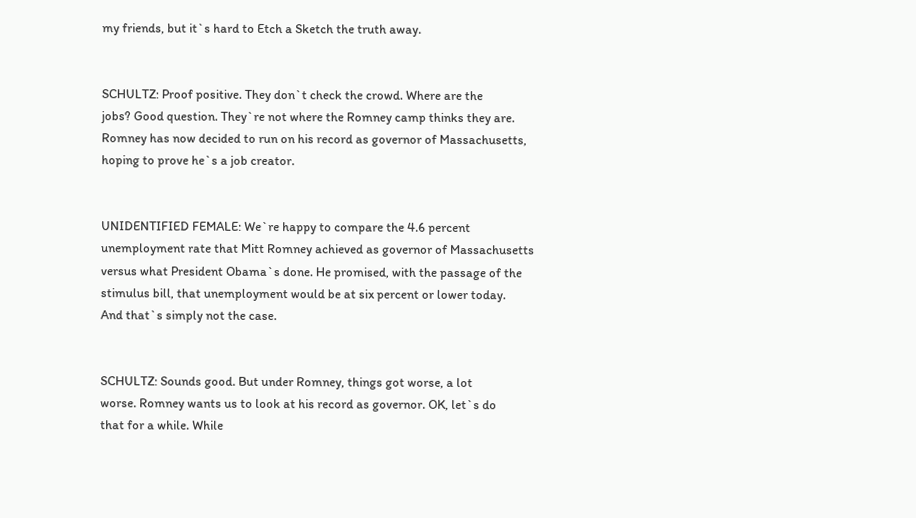my friends, but it`s hard to Etch a Sketch the truth away.


SCHULTZ: Proof positive. They don`t check the crowd. Where are the
jobs? Good question. They`re not where the Romney camp thinks they are.
Romney has now decided to run on his record as governor of Massachusetts,
hoping to prove he`s a job creator.


UNIDENTIFIED FEMALE: We`re happy to compare the 4.6 percent
unemployment rate that Mitt Romney achieved as governor of Massachusetts
versus what President Obama`s done. He promised, with the passage of the
stimulus bill, that unemployment would be at six percent or lower today.
And that`s simply not the case.


SCHULTZ: Sounds good. But under Romney, things got worse, a lot
worse. Romney wants us to look at his record as governor. OK, let`s do
that for a while. While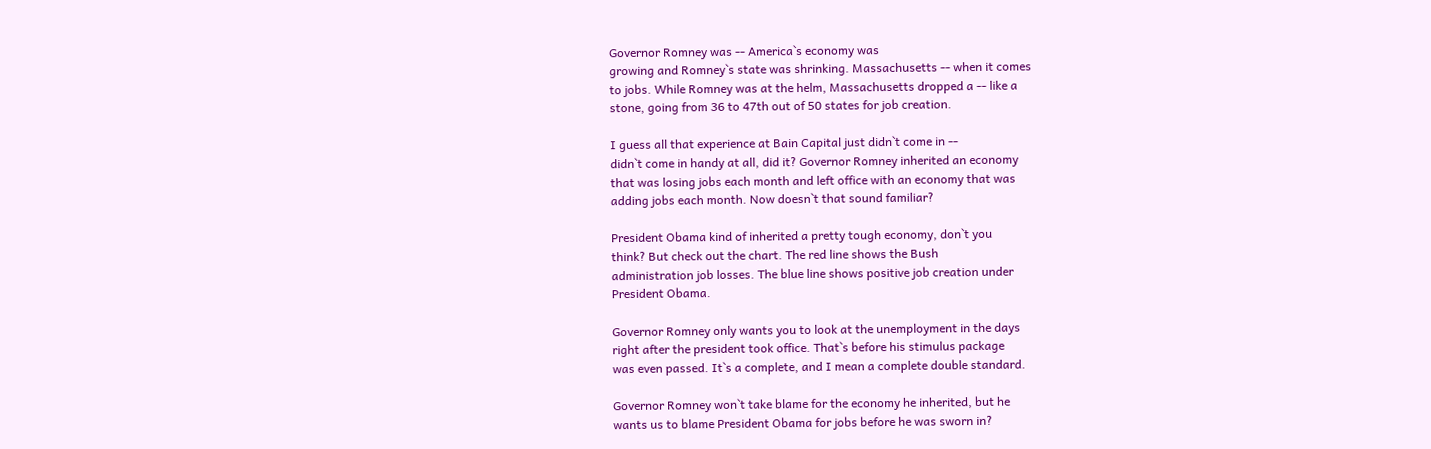Governor Romney was -- America`s economy was
growing and Romney`s state was shrinking. Massachusetts -- when it comes
to jobs. While Romney was at the helm, Massachusetts dropped a -- like a
stone, going from 36 to 47th out of 50 states for job creation.

I guess all that experience at Bain Capital just didn`t come in --
didn`t come in handy at all, did it? Governor Romney inherited an economy
that was losing jobs each month and left office with an economy that was
adding jobs each month. Now doesn`t that sound familiar?

President Obama kind of inherited a pretty tough economy, don`t you
think? But check out the chart. The red line shows the Bush
administration job losses. The blue line shows positive job creation under
President Obama.

Governor Romney only wants you to look at the unemployment in the days
right after the president took office. That`s before his stimulus package
was even passed. It`s a complete, and I mean a complete double standard.

Governor Romney won`t take blame for the economy he inherited, but he
wants us to blame President Obama for jobs before he was sworn in?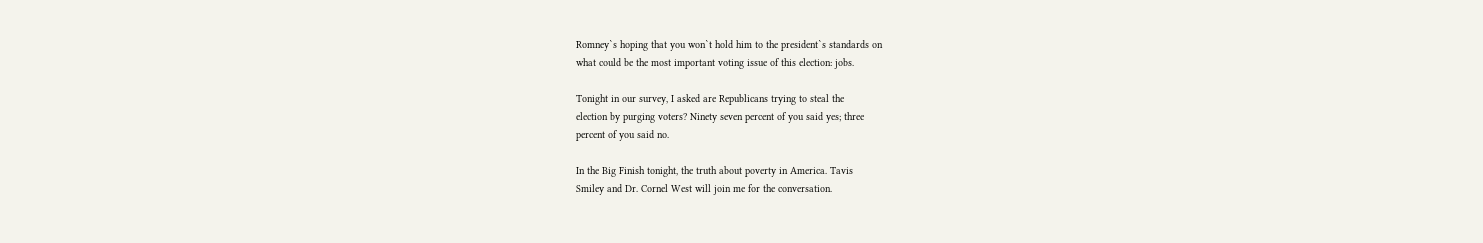Romney`s hoping that you won`t hold him to the president`s standards on
what could be the most important voting issue of this election: jobs.

Tonight in our survey, I asked are Republicans trying to steal the
election by purging voters? Ninety seven percent of you said yes; three
percent of you said no.

In the Big Finish tonight, the truth about poverty in America. Tavis
Smiley and Dr. Cornel West will join me for the conversation.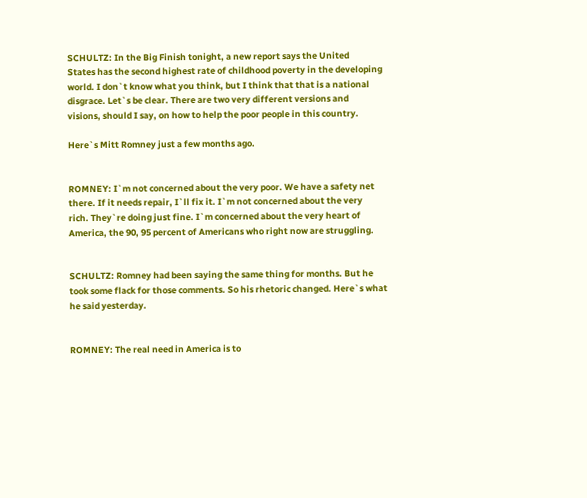SCHULTZ: In the Big Finish tonight, a new report says the United
States has the second highest rate of childhood poverty in the developing
world. I don`t know what you think, but I think that that is a national
disgrace. Let`s be clear. There are two very different versions and
visions, should I say, on how to help the poor people in this country.

Here`s Mitt Romney just a few months ago.


ROMNEY: I`m not concerned about the very poor. We have a safety net
there. If it needs repair, I`ll fix it. I`m not concerned about the very
rich. They`re doing just fine. I`m concerned about the very heart of
America, the 90, 95 percent of Americans who right now are struggling.


SCHULTZ: Romney had been saying the same thing for months. But he
took some flack for those comments. So his rhetoric changed. Here`s what
he said yesterday.


ROMNEY: The real need in America is to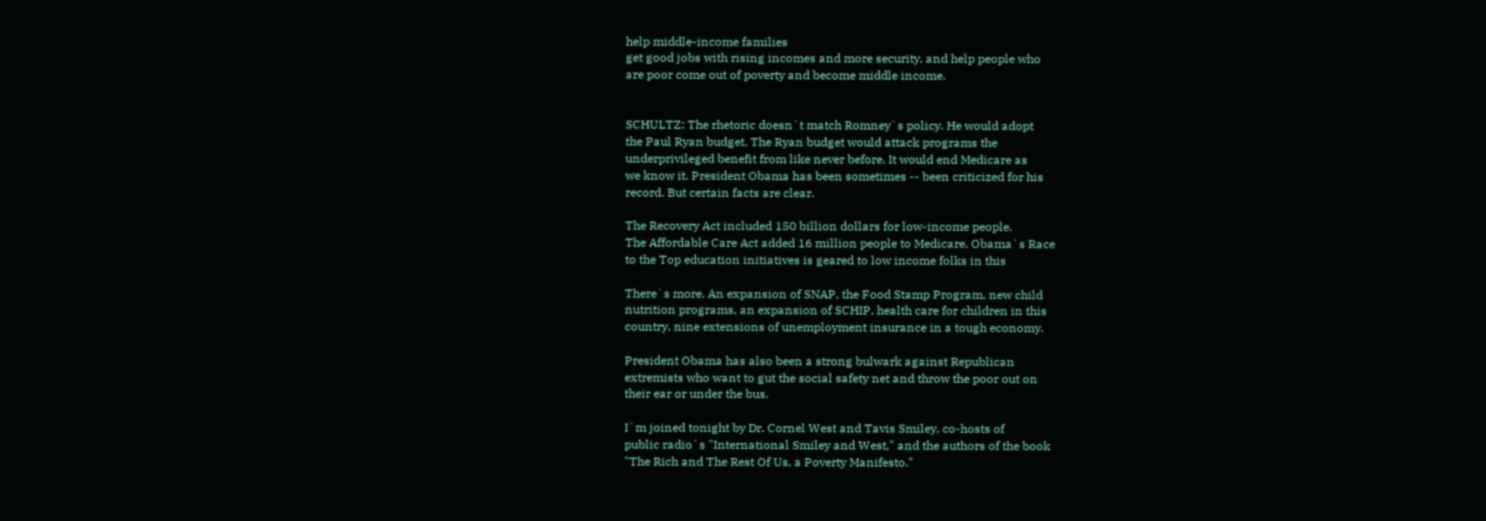help middle-income families
get good jobs with rising incomes and more security, and help people who
are poor come out of poverty and become middle income.


SCHULTZ: The rhetoric doesn`t match Romney`s policy. He would adopt
the Paul Ryan budget. The Ryan budget would attack programs the
underprivileged benefit from like never before. It would end Medicare as
we know it. President Obama has been sometimes -- been criticized for his
record. But certain facts are clear.

The Recovery Act included 150 billion dollars for low-income people.
The Affordable Care Act added 16 million people to Medicare. Obama`s Race
to the Top education initiatives is geared to low income folks in this

There`s more. An expansion of SNAP, the Food Stamp Program, new child
nutrition programs, an expansion of SCHIP, health care for children in this
country, nine extensions of unemployment insurance in a tough economy.

President Obama has also been a strong bulwark against Republican
extremists who want to gut the social safety net and throw the poor out on
their ear or under the bus.

I`m joined tonight by Dr. Cornel West and Tavis Smiley, co-hosts of
public radio`s "International Smiley and West," and the authors of the book
"The Rich and The Rest Of Us, a Poverty Manifesto."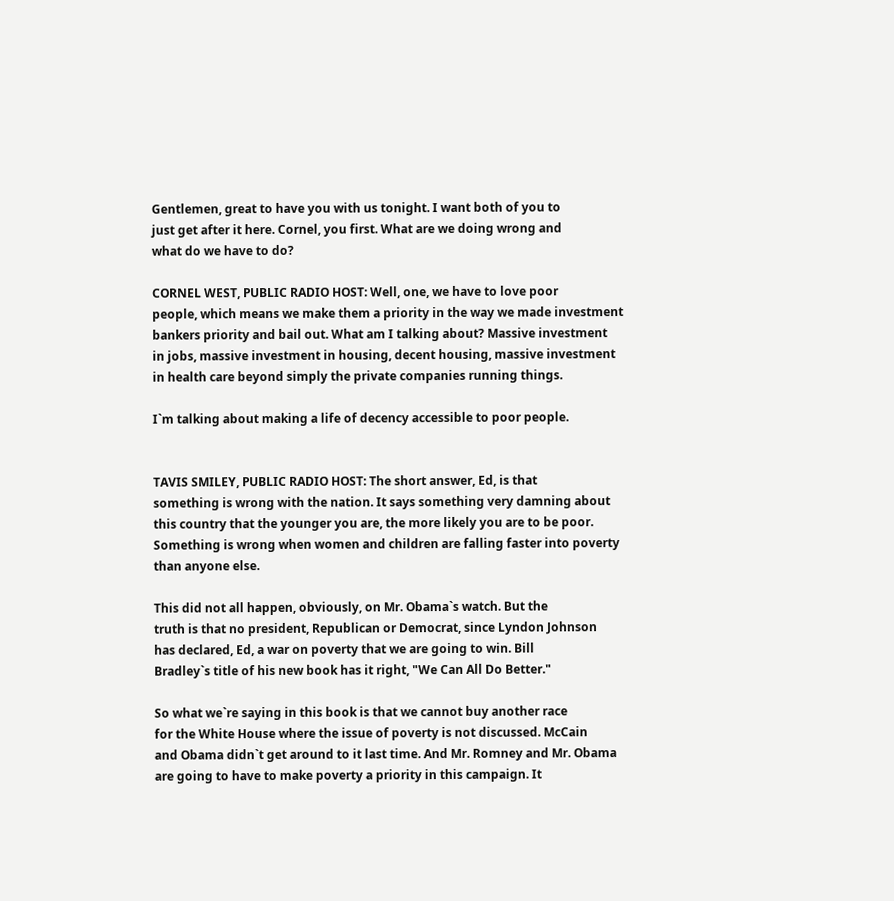Gentlemen, great to have you with us tonight. I want both of you to
just get after it here. Cornel, you first. What are we doing wrong and
what do we have to do?

CORNEL WEST, PUBLIC RADIO HOST: Well, one, we have to love poor
people, which means we make them a priority in the way we made investment
bankers priority and bail out. What am I talking about? Massive investment
in jobs, massive investment in housing, decent housing, massive investment
in health care beyond simply the private companies running things.

I`m talking about making a life of decency accessible to poor people.


TAVIS SMILEY, PUBLIC RADIO HOST: The short answer, Ed, is that
something is wrong with the nation. It says something very damning about
this country that the younger you are, the more likely you are to be poor.
Something is wrong when women and children are falling faster into poverty
than anyone else.

This did not all happen, obviously, on Mr. Obama`s watch. But the
truth is that no president, Republican or Democrat, since Lyndon Johnson
has declared, Ed, a war on poverty that we are going to win. Bill
Bradley`s title of his new book has it right, "We Can All Do Better."

So what we`re saying in this book is that we cannot buy another race
for the White House where the issue of poverty is not discussed. McCain
and Obama didn`t get around to it last time. And Mr. Romney and Mr. Obama
are going to have to make poverty a priority in this campaign. It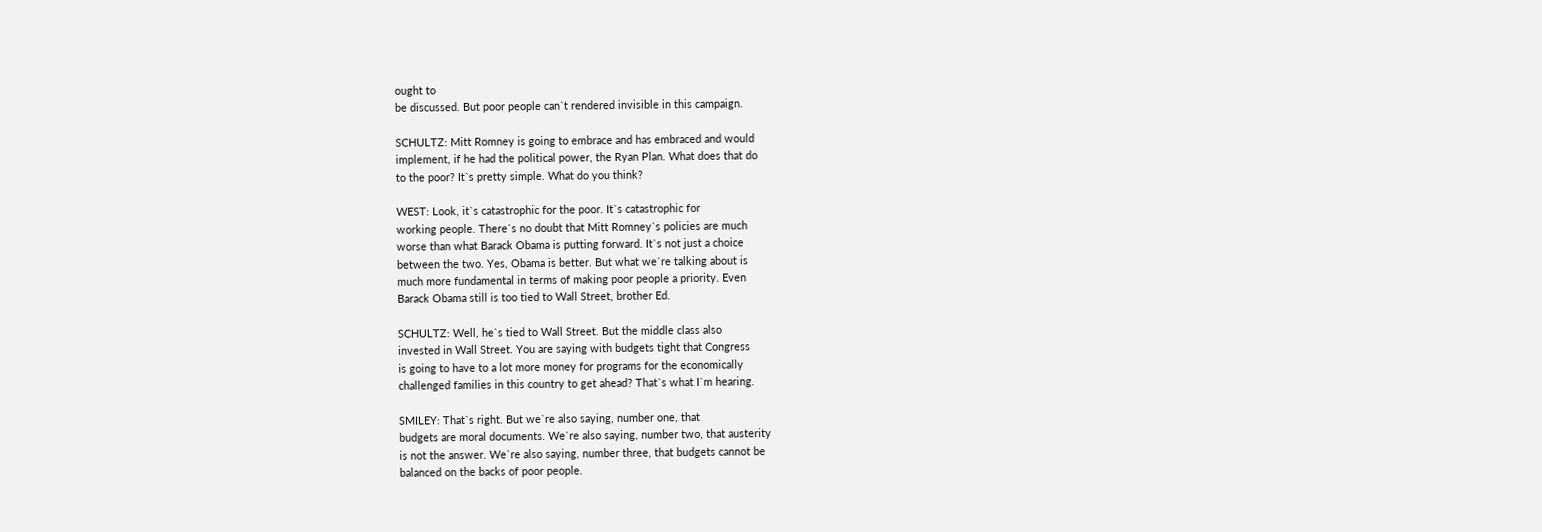ought to
be discussed. But poor people can`t rendered invisible in this campaign.

SCHULTZ: Mitt Romney is going to embrace and has embraced and would
implement, if he had the political power, the Ryan Plan. What does that do
to the poor? It`s pretty simple. What do you think?

WEST: Look, it`s catastrophic for the poor. It`s catastrophic for
working people. There`s no doubt that Mitt Romney`s policies are much
worse than what Barack Obama is putting forward. It`s not just a choice
between the two. Yes, Obama is better. But what we`re talking about is
much more fundamental in terms of making poor people a priority. Even
Barack Obama still is too tied to Wall Street, brother Ed.

SCHULTZ: Well, he`s tied to Wall Street. But the middle class also
invested in Wall Street. You are saying with budgets tight that Congress
is going to have to a lot more money for programs for the economically
challenged families in this country to get ahead? That`s what I`m hearing.

SMILEY: That`s right. But we`re also saying, number one, that
budgets are moral documents. We`re also saying, number two, that austerity
is not the answer. We`re also saying, number three, that budgets cannot be
balanced on the backs of poor people.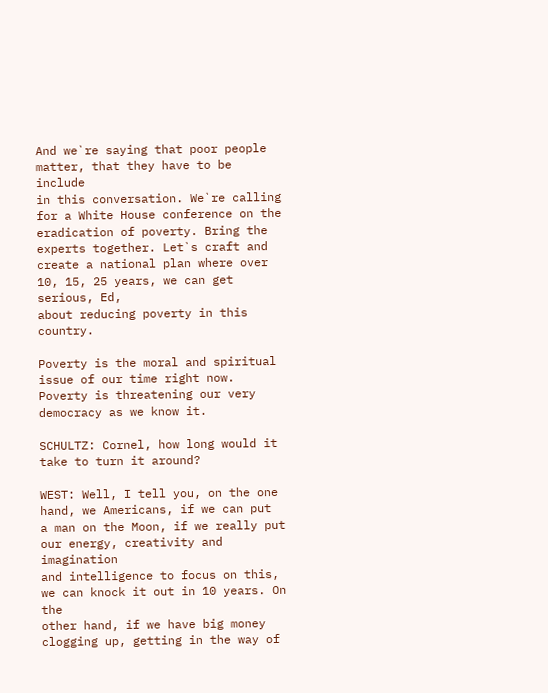And we`re saying that poor people matter, that they have to be include
in this conversation. We`re calling for a White House conference on the
eradication of poverty. Bring the experts together. Let`s craft and
create a national plan where over 10, 15, 25 years, we can get serious, Ed,
about reducing poverty in this country.

Poverty is the moral and spiritual issue of our time right now.
Poverty is threatening our very democracy as we know it.

SCHULTZ: Cornel, how long would it take to turn it around?

WEST: Well, I tell you, on the one hand, we Americans, if we can put
a man on the Moon, if we really put our energy, creativity and imagination
and intelligence to focus on this, we can knock it out in 10 years. On the
other hand, if we have big money clogging up, getting in the way of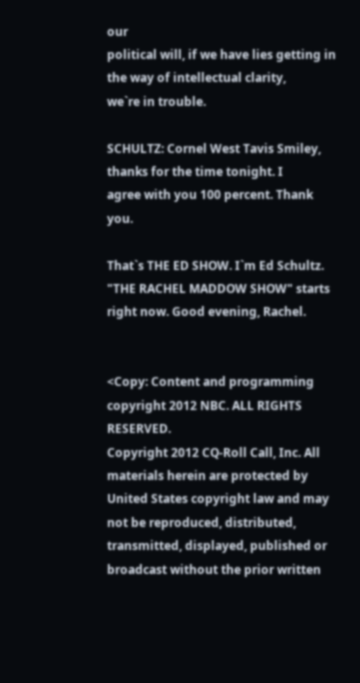our
political will, if we have lies getting in the way of intellectual clarity,
we`re in trouble.

SCHULTZ: Cornel West Tavis Smiley, thanks for the time tonight. I
agree with you 100 percent. Thank you.

That`s THE ED SHOW. I`m Ed Schultz. "THE RACHEL MADDOW SHOW" starts
right now. Good evening, Rachel.


<Copy: Content and programming copyright 2012 NBC. ALL RIGHTS RESERVED.
Copyright 2012 CQ-Roll Call, Inc. All materials herein are protected by
United States copyright law and may not be reproduced, distributed,
transmitted, displayed, published or broadcast without the prior written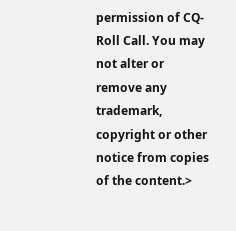permission of CQ-Roll Call. You may not alter or remove any trademark,
copyright or other notice from copies of the content.>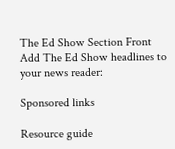The Ed Show Section Front
Add The Ed Show headlines to your news reader:

Sponsored links

Resource guide